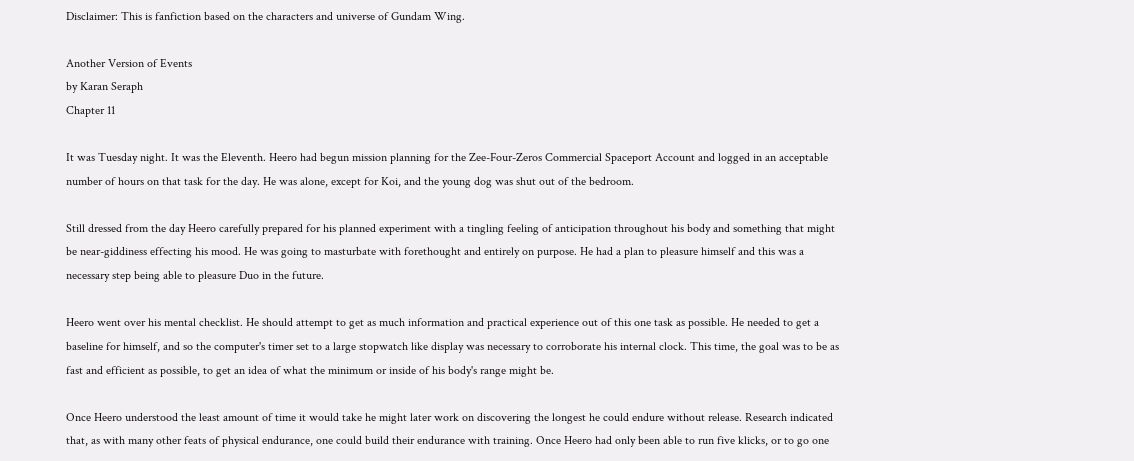Disclaimer: This is fanfiction based on the characters and universe of Gundam Wing.

Another Version of Events
by Karan Seraph
Chapter 11

It was Tuesday night. It was the Eleventh. Heero had begun mission planning for the Zee-Four-Zeros Commercial Spaceport Account and logged in an acceptable number of hours on that task for the day. He was alone, except for Koi, and the young dog was shut out of the bedroom.

Still dressed from the day Heero carefully prepared for his planned experiment with a tingling feeling of anticipation throughout his body and something that might be near-giddiness effecting his mood. He was going to masturbate with forethought and entirely on purpose. He had a plan to pleasure himself and this was a necessary step being able to pleasure Duo in the future.

Heero went over his mental checklist. He should attempt to get as much information and practical experience out of this one task as possible. He needed to get a baseline for himself, and so the computer's timer set to a large stopwatch like display was necessary to corroborate his internal clock. This time, the goal was to be as fast and efficient as possible, to get an idea of what the minimum or inside of his body's range might be.

Once Heero understood the least amount of time it would take he might later work on discovering the longest he could endure without release. Research indicated that, as with many other feats of physical endurance, one could build their endurance with training. Once Heero had only been able to run five klicks, or to go one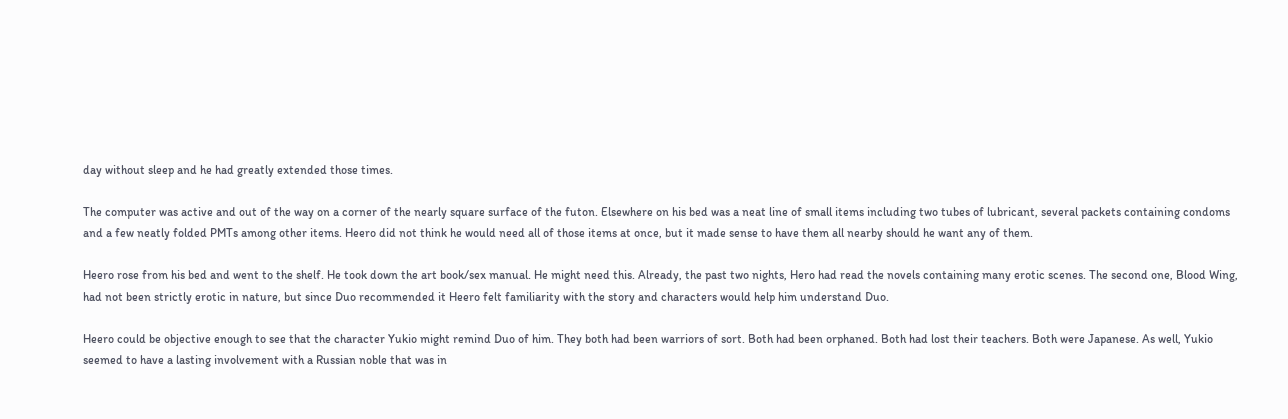day without sleep and he had greatly extended those times.

The computer was active and out of the way on a corner of the nearly square surface of the futon. Elsewhere on his bed was a neat line of small items including two tubes of lubricant, several packets containing condoms and a few neatly folded PMTs among other items. Heero did not think he would need all of those items at once, but it made sense to have them all nearby should he want any of them.

Heero rose from his bed and went to the shelf. He took down the art book/sex manual. He might need this. Already, the past two nights, Hero had read the novels containing many erotic scenes. The second one, Blood Wing, had not been strictly erotic in nature, but since Duo recommended it Heero felt familiarity with the story and characters would help him understand Duo.

Heero could be objective enough to see that the character Yukio might remind Duo of him. They both had been warriors of sort. Both had been orphaned. Both had lost their teachers. Both were Japanese. As well, Yukio seemed to have a lasting involvement with a Russian noble that was in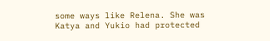some ways like Relena. She was Katya and Yukio had protected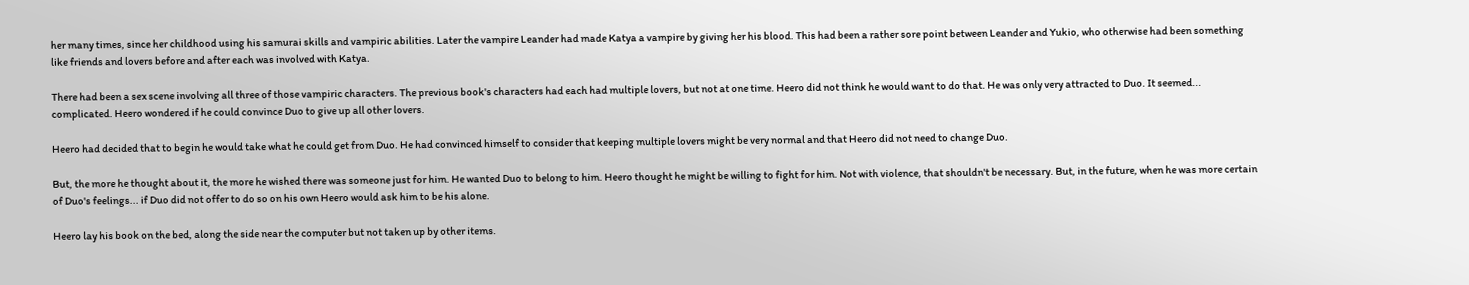her many times, since her childhood using his samurai skills and vampiric abilities. Later the vampire Leander had made Katya a vampire by giving her his blood. This had been a rather sore point between Leander and Yukio, who otherwise had been something like friends and lovers before and after each was involved with Katya.

There had been a sex scene involving all three of those vampiric characters. The previous book's characters had each had multiple lovers, but not at one time. Heero did not think he would want to do that. He was only very attracted to Duo. It seemed... complicated. Heero wondered if he could convince Duo to give up all other lovers.

Heero had decided that to begin he would take what he could get from Duo. He had convinced himself to consider that keeping multiple lovers might be very normal and that Heero did not need to change Duo.

But, the more he thought about it, the more he wished there was someone just for him. He wanted Duo to belong to him. Heero thought he might be willing to fight for him. Not with violence, that shouldn't be necessary. But, in the future, when he was more certain of Duo's feelings... if Duo did not offer to do so on his own Heero would ask him to be his alone.

Heero lay his book on the bed, along the side near the computer but not taken up by other items.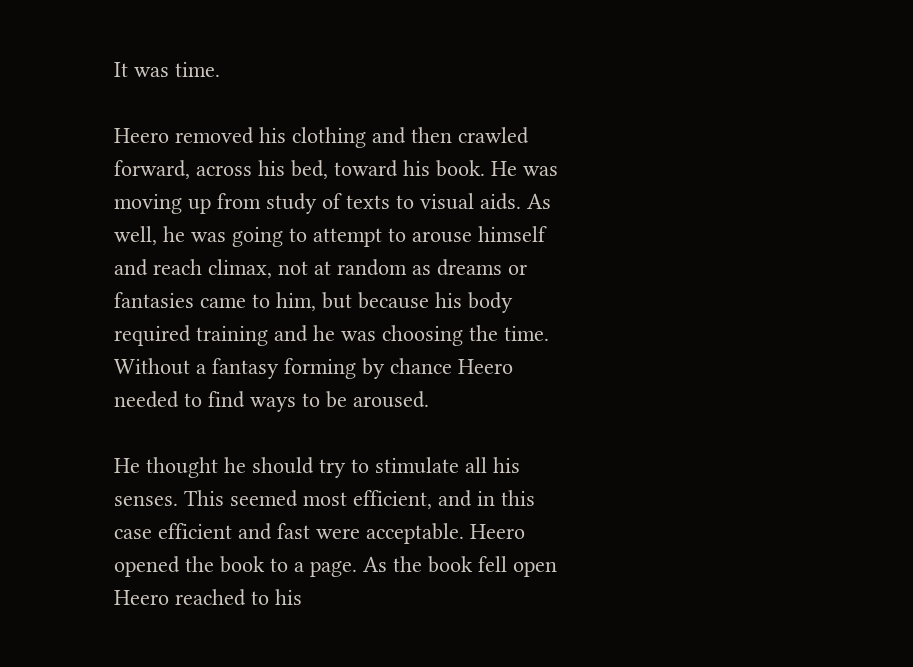It was time.

Heero removed his clothing and then crawled forward, across his bed, toward his book. He was moving up from study of texts to visual aids. As well, he was going to attempt to arouse himself and reach climax, not at random as dreams or fantasies came to him, but because his body required training and he was choosing the time. Without a fantasy forming by chance Heero needed to find ways to be aroused.

He thought he should try to stimulate all his senses. This seemed most efficient, and in this case efficient and fast were acceptable. Heero opened the book to a page. As the book fell open Heero reached to his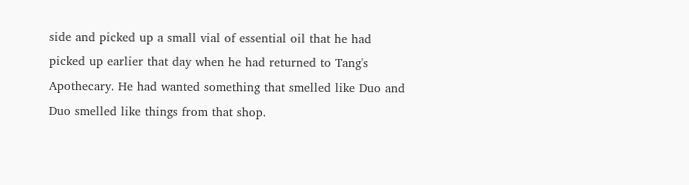side and picked up a small vial of essential oil that he had picked up earlier that day when he had returned to Tang's Apothecary. He had wanted something that smelled like Duo and Duo smelled like things from that shop.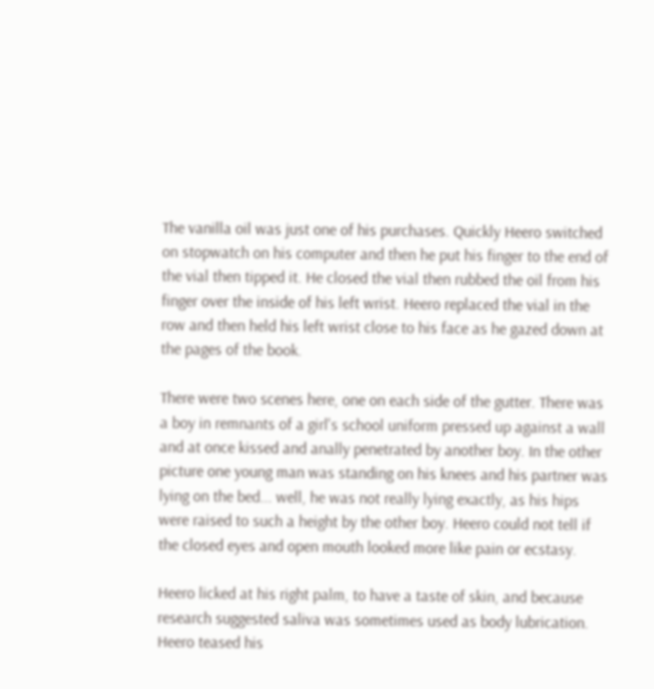The vanilla oil was just one of his purchases. Quickly Heero switched on stopwatch on his computer and then he put his finger to the end of the vial then tipped it. He closed the vial then rubbed the oil from his finger over the inside of his left wrist. Heero replaced the vial in the row and then held his left wrist close to his face as he gazed down at the pages of the book.

There were two scenes here, one on each side of the gutter. There was a boy in remnants of a girl's school uniform pressed up against a wall and at once kissed and anally penetrated by another boy. In the other picture one young man was standing on his knees and his partner was lying on the bed... well, he was not really lying exactly, as his hips were raised to such a height by the other boy. Heero could not tell if the closed eyes and open mouth looked more like pain or ecstasy.

Heero licked at his right palm, to have a taste of skin, and because research suggested saliva was sometimes used as body lubrication. Heero teased his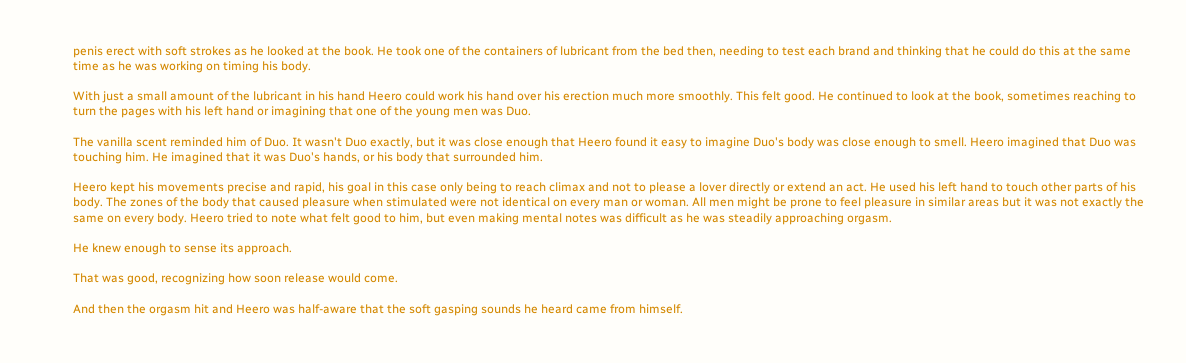penis erect with soft strokes as he looked at the book. He took one of the containers of lubricant from the bed then, needing to test each brand and thinking that he could do this at the same time as he was working on timing his body.

With just a small amount of the lubricant in his hand Heero could work his hand over his erection much more smoothly. This felt good. He continued to look at the book, sometimes reaching to turn the pages with his left hand or imagining that one of the young men was Duo.

The vanilla scent reminded him of Duo. It wasn't Duo exactly, but it was close enough that Heero found it easy to imagine Duo's body was close enough to smell. Heero imagined that Duo was touching him. He imagined that it was Duo's hands, or his body that surrounded him.

Heero kept his movements precise and rapid, his goal in this case only being to reach climax and not to please a lover directly or extend an act. He used his left hand to touch other parts of his body. The zones of the body that caused pleasure when stimulated were not identical on every man or woman. All men might be prone to feel pleasure in similar areas but it was not exactly the same on every body. Heero tried to note what felt good to him, but even making mental notes was difficult as he was steadily approaching orgasm.

He knew enough to sense its approach.

That was good, recognizing how soon release would come.

And then the orgasm hit and Heero was half-aware that the soft gasping sounds he heard came from himself.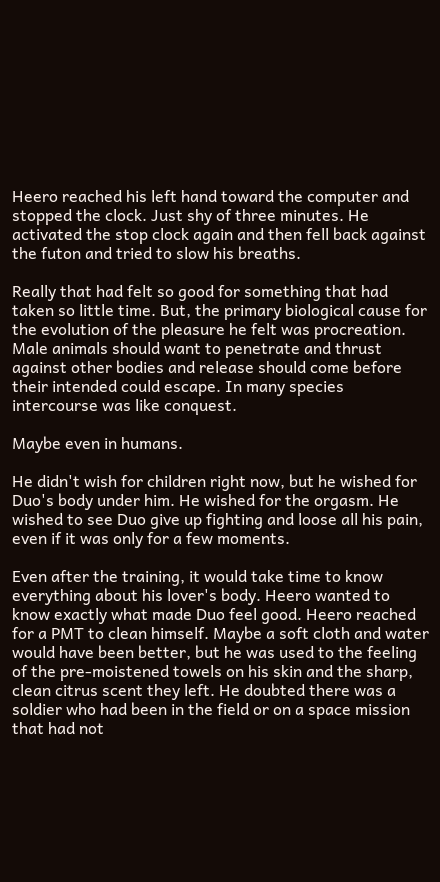Heero reached his left hand toward the computer and stopped the clock. Just shy of three minutes. He activated the stop clock again and then fell back against the futon and tried to slow his breaths.

Really that had felt so good for something that had taken so little time. But, the primary biological cause for the evolution of the pleasure he felt was procreation. Male animals should want to penetrate and thrust against other bodies and release should come before their intended could escape. In many species intercourse was like conquest.

Maybe even in humans.

He didn't wish for children right now, but he wished for Duo's body under him. He wished for the orgasm. He wished to see Duo give up fighting and loose all his pain, even if it was only for a few moments.

Even after the training, it would take time to know everything about his lover's body. Heero wanted to know exactly what made Duo feel good. Heero reached for a PMT to clean himself. Maybe a soft cloth and water would have been better, but he was used to the feeling of the pre-moistened towels on his skin and the sharp, clean citrus scent they left. He doubted there was a soldier who had been in the field or on a space mission that had not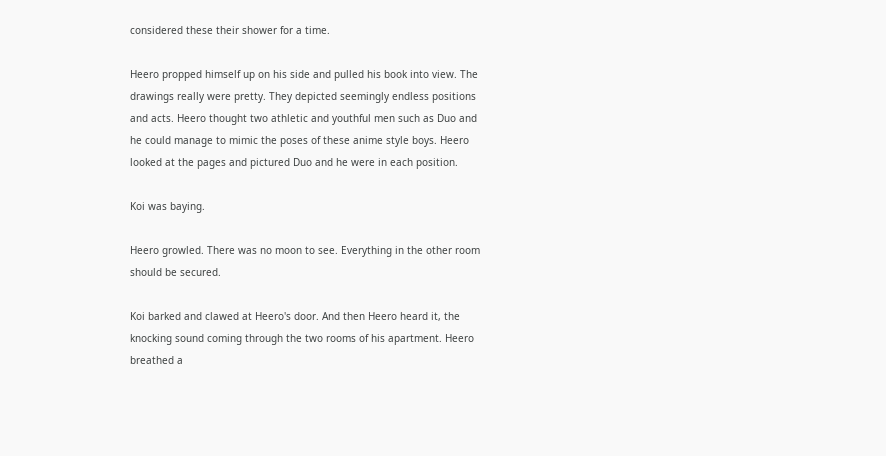considered these their shower for a time.

Heero propped himself up on his side and pulled his book into view. The drawings really were pretty. They depicted seemingly endless positions and acts. Heero thought two athletic and youthful men such as Duo and he could manage to mimic the poses of these anime style boys. Heero looked at the pages and pictured Duo and he were in each position.

Koi was baying.

Heero growled. There was no moon to see. Everything in the other room should be secured.

Koi barked and clawed at Heero's door. And then Heero heard it, the knocking sound coming through the two rooms of his apartment. Heero breathed a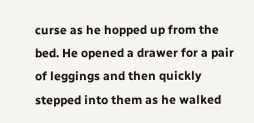curse as he hopped up from the bed. He opened a drawer for a pair of leggings and then quickly stepped into them as he walked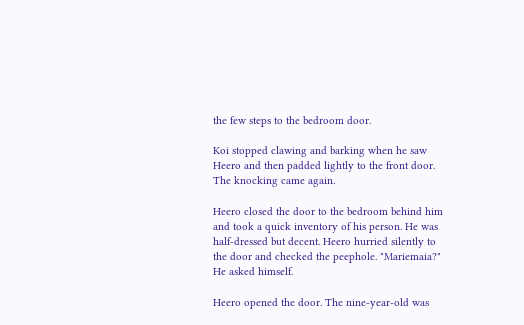the few steps to the bedroom door.

Koi stopped clawing and barking when he saw Heero and then padded lightly to the front door. The knocking came again.

Heero closed the door to the bedroom behind him and took a quick inventory of his person. He was half-dressed but decent. Heero hurried silently to the door and checked the peephole. "Mariemaia?" He asked himself.

Heero opened the door. The nine-year-old was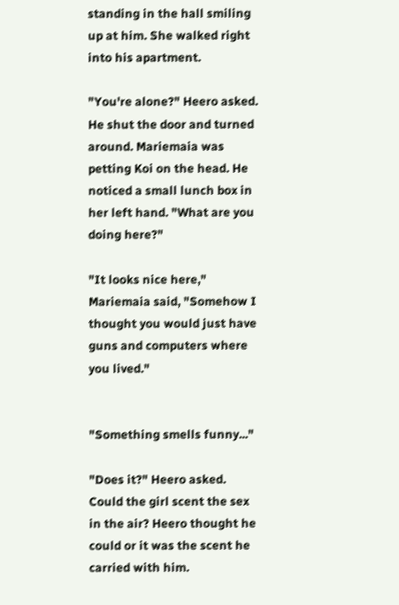standing in the hall smiling up at him. She walked right into his apartment.

"You're alone?" Heero asked. He shut the door and turned around. Mariemaia was petting Koi on the head. He noticed a small lunch box in her left hand. "What are you doing here?"

"It looks nice here," Mariemaia said, "Somehow I thought you would just have guns and computers where you lived."


"Something smells funny..."

"Does it?" Heero asked. Could the girl scent the sex in the air? Heero thought he could or it was the scent he carried with him.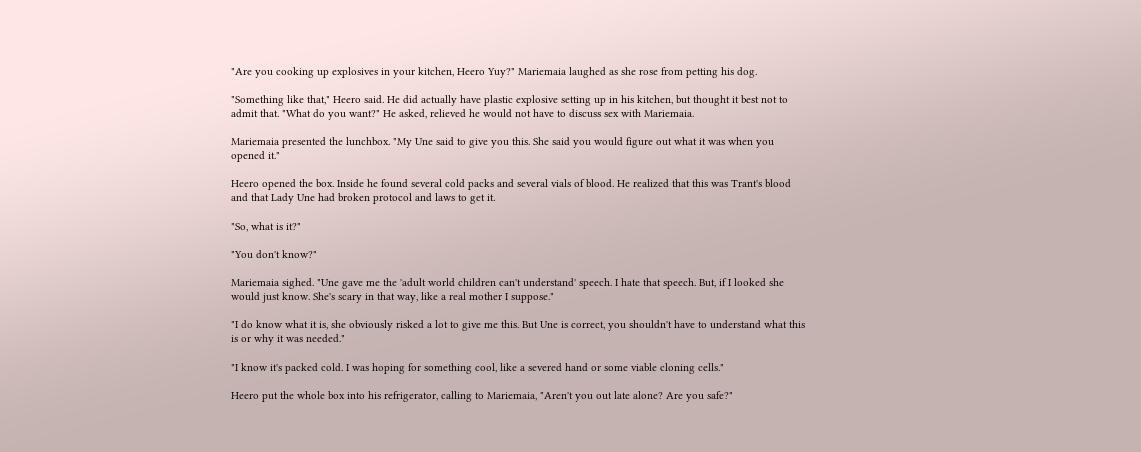"Are you cooking up explosives in your kitchen, Heero Yuy?" Mariemaia laughed as she rose from petting his dog.

"Something like that," Heero said. He did actually have plastic explosive setting up in his kitchen, but thought it best not to admit that. "What do you want?" He asked, relieved he would not have to discuss sex with Mariemaia.

Mariemaia presented the lunchbox. "My Une said to give you this. She said you would figure out what it was when you opened it."

Heero opened the box. Inside he found several cold packs and several vials of blood. He realized that this was Trant's blood and that Lady Une had broken protocol and laws to get it.

"So, what is it?"

"You don't know?"

Mariemaia sighed. "Une gave me the 'adult world children can't understand' speech. I hate that speech. But, if I looked she would just know. She's scary in that way, like a real mother I suppose."

"I do know what it is, she obviously risked a lot to give me this. But Une is correct, you shouldn't have to understand what this is or why it was needed."

"I know it's packed cold. I was hoping for something cool, like a severed hand or some viable cloning cells."

Heero put the whole box into his refrigerator, calling to Mariemaia, "Aren't you out late alone? Are you safe?"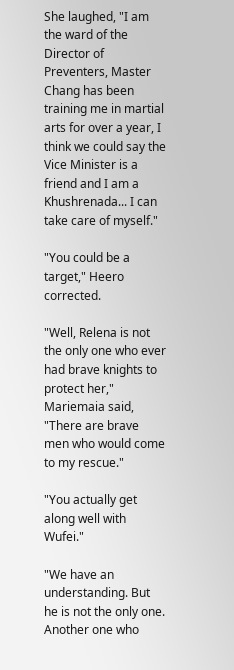She laughed, "I am the ward of the Director of Preventers, Master Chang has been training me in martial arts for over a year, I think we could say the Vice Minister is a friend and I am a Khushrenada... I can take care of myself."

"You could be a target," Heero corrected.

"Well, Relena is not the only one who ever had brave knights to protect her," Mariemaia said, "There are brave men who would come to my rescue."

"You actually get along well with Wufei."

"We have an understanding. But he is not the only one. Another one who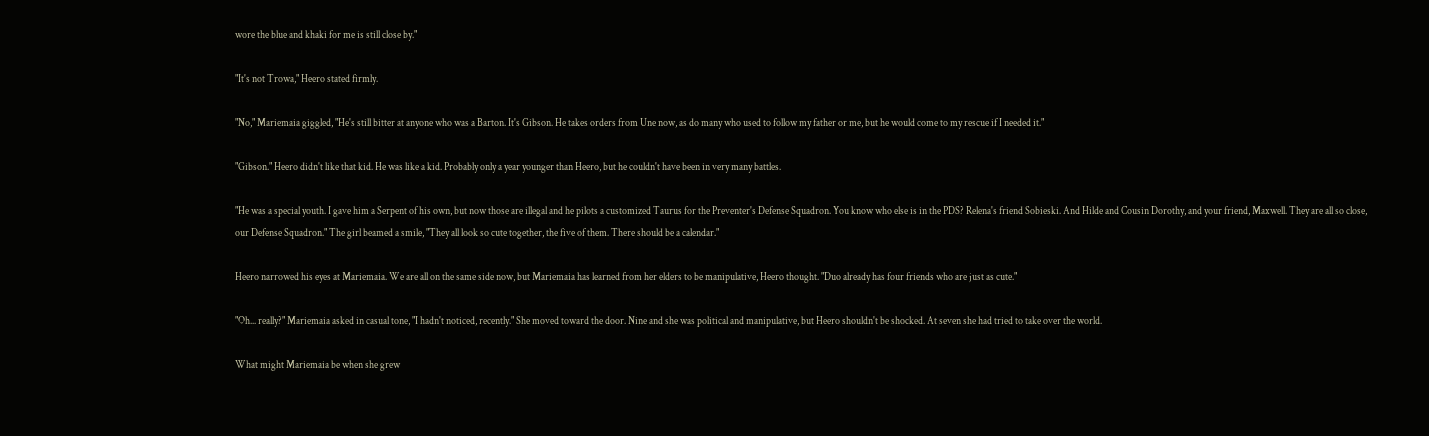wore the blue and khaki for me is still close by."

"It's not Trowa," Heero stated firmly.

"No," Mariemaia giggled, "He's still bitter at anyone who was a Barton. It's Gibson. He takes orders from Une now, as do many who used to follow my father or me, but he would come to my rescue if I needed it."

"Gibson." Heero didn't like that kid. He was like a kid. Probably only a year younger than Heero, but he couldn't have been in very many battles.

"He was a special youth. I gave him a Serpent of his own, but now those are illegal and he pilots a customized Taurus for the Preventer's Defense Squadron. You know who else is in the PDS? Relena's friend Sobieski. And Hilde and Cousin Dorothy, and your friend, Maxwell. They are all so close, our Defense Squadron." The girl beamed a smile, "They all look so cute together, the five of them. There should be a calendar."

Heero narrowed his eyes at Mariemaia. We are all on the same side now, but Mariemaia has learned from her elders to be manipulative, Heero thought. "Duo already has four friends who are just as cute."

"Oh... really?" Mariemaia asked in casual tone, "I hadn't noticed, recently." She moved toward the door. Nine and she was political and manipulative, but Heero shouldn't be shocked. At seven she had tried to take over the world.

What might Mariemaia be when she grew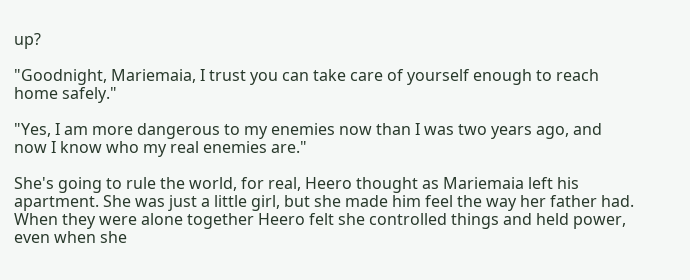up?

"Goodnight, Mariemaia, I trust you can take care of yourself enough to reach home safely."

"Yes, I am more dangerous to my enemies now than I was two years ago, and now I know who my real enemies are."

She's going to rule the world, for real, Heero thought as Mariemaia left his apartment. She was just a little girl, but she made him feel the way her father had. When they were alone together Heero felt she controlled things and held power, even when she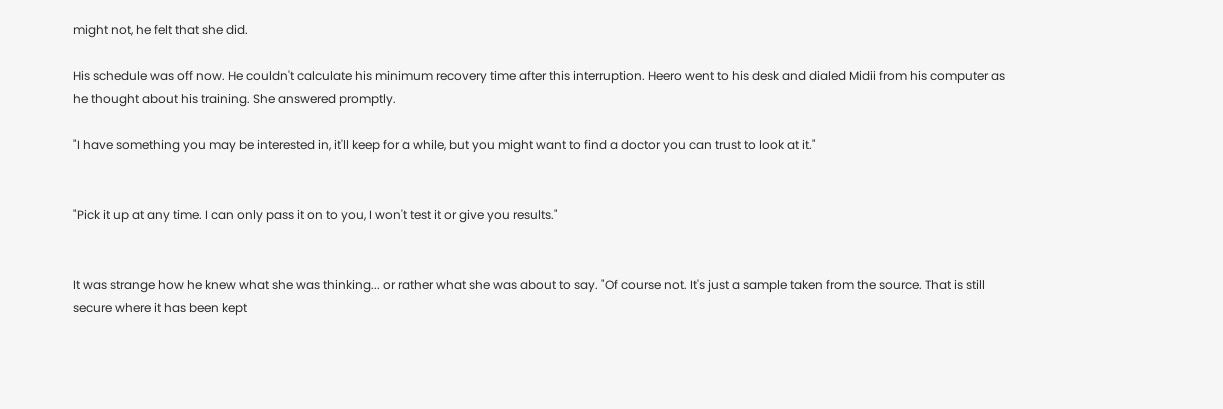might not, he felt that she did.

His schedule was off now. He couldn't calculate his minimum recovery time after this interruption. Heero went to his desk and dialed Midii from his computer as he thought about his training. She answered promptly.

"I have something you may be interested in, it'll keep for a while, but you might want to find a doctor you can trust to look at it."


"Pick it up at any time. I can only pass it on to you, I won't test it or give you results."


It was strange how he knew what she was thinking... or rather what she was about to say. "Of course not. It's just a sample taken from the source. That is still secure where it has been kept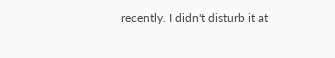recently. I didn't disturb it at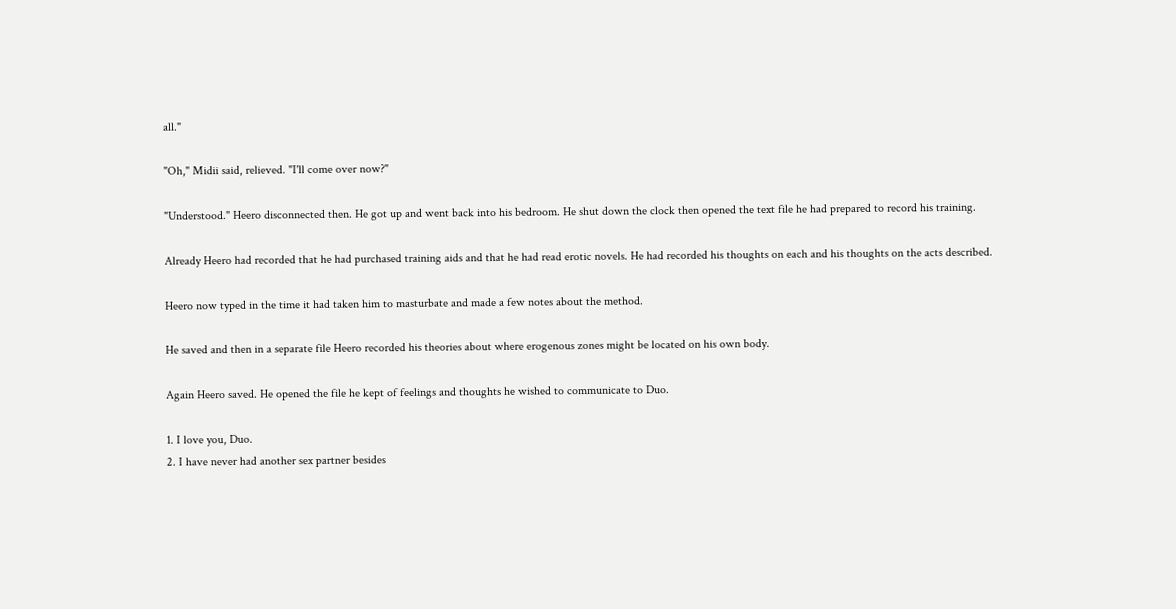all."

"Oh," Midii said, relieved. "I'll come over now?"

"Understood." Heero disconnected then. He got up and went back into his bedroom. He shut down the clock then opened the text file he had prepared to record his training.

Already Heero had recorded that he had purchased training aids and that he had read erotic novels. He had recorded his thoughts on each and his thoughts on the acts described.

Heero now typed in the time it had taken him to masturbate and made a few notes about the method.

He saved and then in a separate file Heero recorded his theories about where erogenous zones might be located on his own body.

Again Heero saved. He opened the file he kept of feelings and thoughts he wished to communicate to Duo.

1. I love you, Duo.
2. I have never had another sex partner besides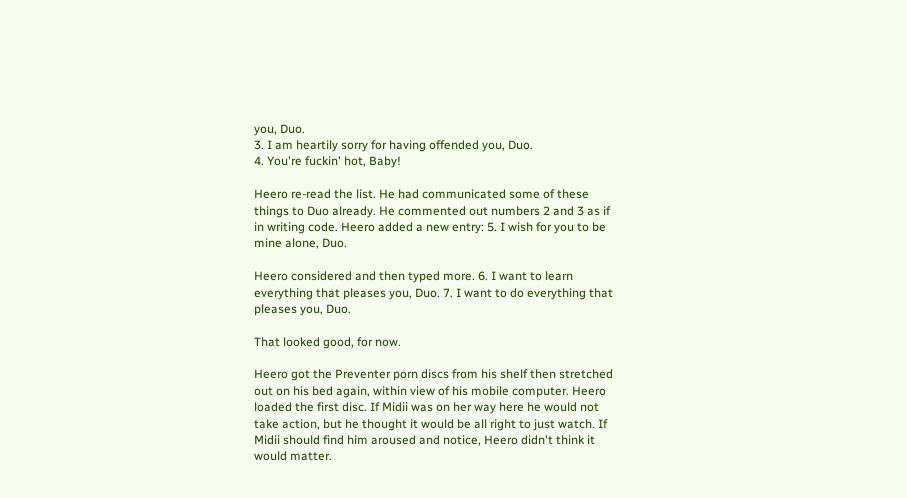you, Duo.
3. I am heartily sorry for having offended you, Duo.
4. You're fuckin' hot, Baby!

Heero re-read the list. He had communicated some of these things to Duo already. He commented out numbers 2 and 3 as if in writing code. Heero added a new entry: 5. I wish for you to be mine alone, Duo.

Heero considered and then typed more. 6. I want to learn everything that pleases you, Duo. 7. I want to do everything that pleases you, Duo.

That looked good, for now.

Heero got the Preventer porn discs from his shelf then stretched out on his bed again, within view of his mobile computer. Heero loaded the first disc. If Midii was on her way here he would not take action, but he thought it would be all right to just watch. If Midii should find him aroused and notice, Heero didn't think it would matter.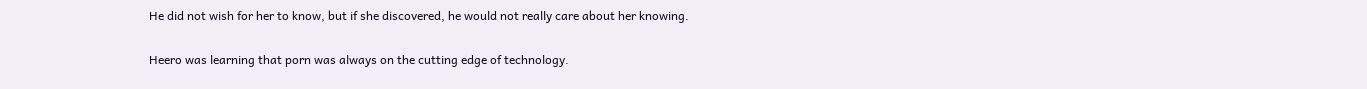He did not wish for her to know, but if she discovered, he would not really care about her knowing.

Heero was learning that porn was always on the cutting edge of technology.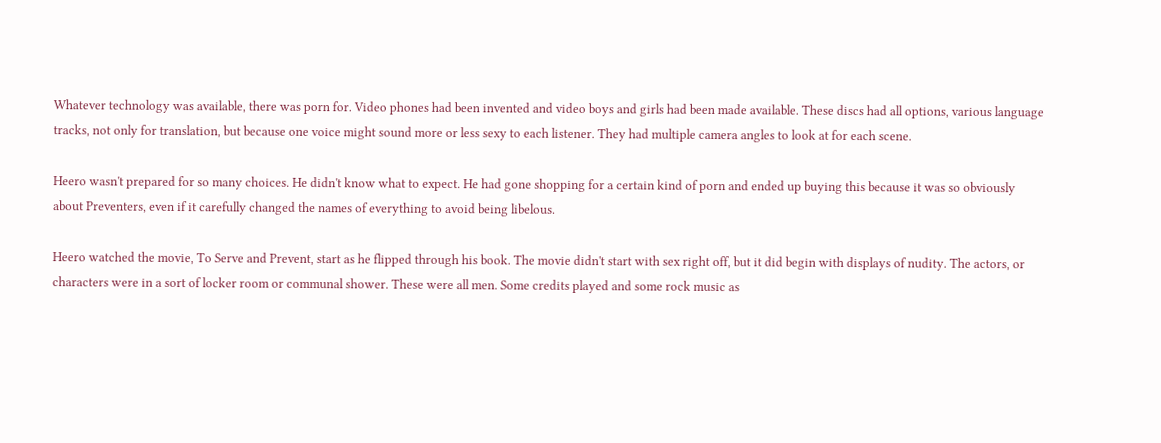Whatever technology was available, there was porn for. Video phones had been invented and video boys and girls had been made available. These discs had all options, various language tracks, not only for translation, but because one voice might sound more or less sexy to each listener. They had multiple camera angles to look at for each scene.

Heero wasn't prepared for so many choices. He didn't know what to expect. He had gone shopping for a certain kind of porn and ended up buying this because it was so obviously about Preventers, even if it carefully changed the names of everything to avoid being libelous.

Heero watched the movie, To Serve and Prevent, start as he flipped through his book. The movie didn't start with sex right off, but it did begin with displays of nudity. The actors, or characters were in a sort of locker room or communal shower. These were all men. Some credits played and some rock music as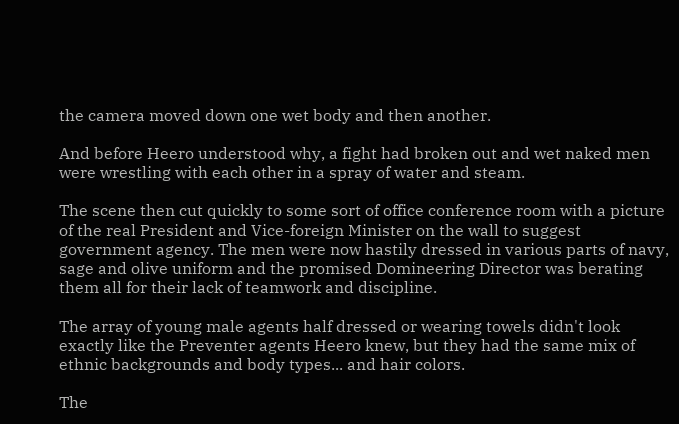the camera moved down one wet body and then another.

And before Heero understood why, a fight had broken out and wet naked men were wrestling with each other in a spray of water and steam.

The scene then cut quickly to some sort of office conference room with a picture of the real President and Vice-foreign Minister on the wall to suggest government agency. The men were now hastily dressed in various parts of navy, sage and olive uniform and the promised Domineering Director was berating them all for their lack of teamwork and discipline.

The array of young male agents half dressed or wearing towels didn't look exactly like the Preventer agents Heero knew, but they had the same mix of ethnic backgrounds and body types... and hair colors.

The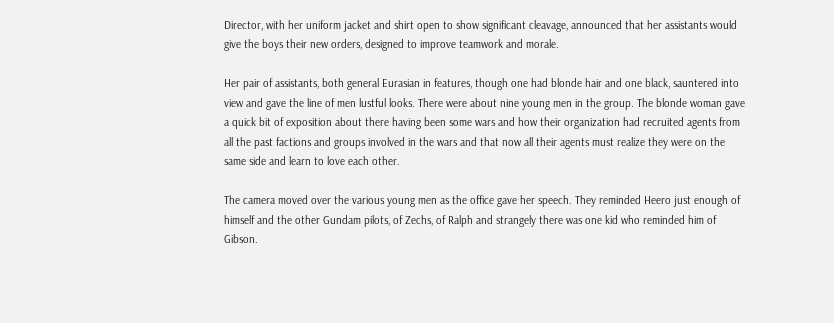Director, with her uniform jacket and shirt open to show significant cleavage, announced that her assistants would give the boys their new orders, designed to improve teamwork and morale.

Her pair of assistants, both general Eurasian in features, though one had blonde hair and one black, sauntered into view and gave the line of men lustful looks. There were about nine young men in the group. The blonde woman gave a quick bit of exposition about there having been some wars and how their organization had recruited agents from all the past factions and groups involved in the wars and that now all their agents must realize they were on the same side and learn to love each other.

The camera moved over the various young men as the office gave her speech. They reminded Heero just enough of himself and the other Gundam pilots, of Zechs, of Ralph and strangely there was one kid who reminded him of Gibson.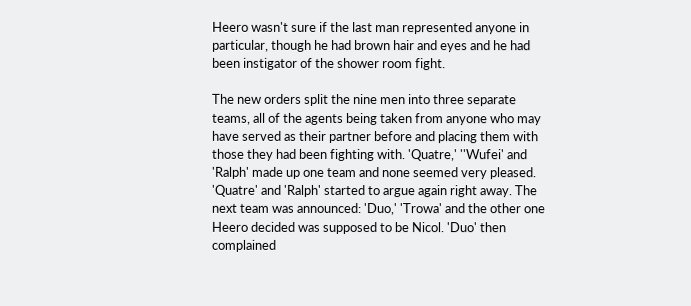Heero wasn't sure if the last man represented anyone in particular, though he had brown hair and eyes and he had been instigator of the shower room fight.

The new orders split the nine men into three separate teams, all of the agents being taken from anyone who may have served as their partner before and placing them with those they had been fighting with. 'Quatre,' ''Wufei' and 'Ralph' made up one team and none seemed very pleased. 'Quatre' and 'Ralph' started to argue again right away. The next team was announced: 'Duo,' 'Trowa' and the other one Heero decided was supposed to be Nicol. 'Duo' then complained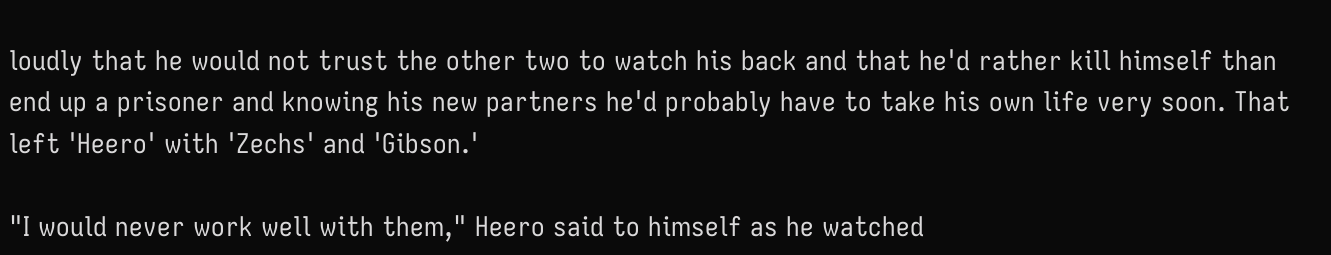loudly that he would not trust the other two to watch his back and that he'd rather kill himself than end up a prisoner and knowing his new partners he'd probably have to take his own life very soon. That left 'Heero' with 'Zechs' and 'Gibson.'

"I would never work well with them," Heero said to himself as he watched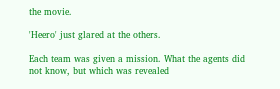the movie.

'Heero' just glared at the others.

Each team was given a mission. What the agents did not know, but which was revealed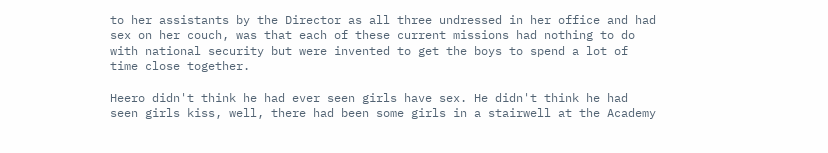to her assistants by the Director as all three undressed in her office and had sex on her couch, was that each of these current missions had nothing to do with national security but were invented to get the boys to spend a lot of time close together.

Heero didn't think he had ever seen girls have sex. He didn't think he had seen girls kiss, well, there had been some girls in a stairwell at the Academy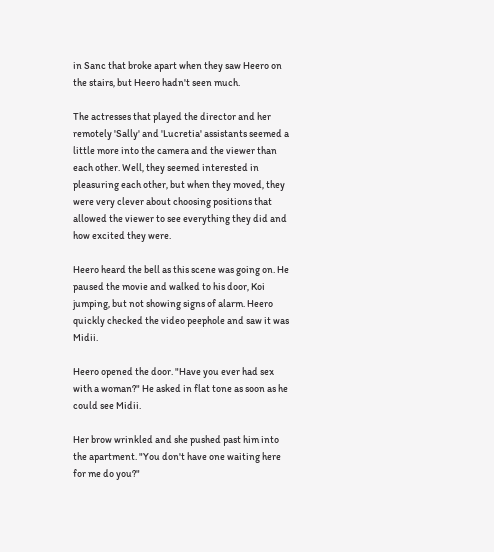in Sanc that broke apart when they saw Heero on the stairs, but Heero hadn't seen much.

The actresses that played the director and her remotely 'Sally' and 'Lucretia' assistants seemed a little more into the camera and the viewer than each other. Well, they seemed interested in pleasuring each other, but when they moved, they were very clever about choosing positions that allowed the viewer to see everything they did and how excited they were.

Heero heard the bell as this scene was going on. He paused the movie and walked to his door, Koi jumping, but not showing signs of alarm. Heero quickly checked the video peephole and saw it was Midii.

Heero opened the door. "Have you ever had sex with a woman?" He asked in flat tone as soon as he could see Midii.

Her brow wrinkled and she pushed past him into the apartment. "You don't have one waiting here for me do you?"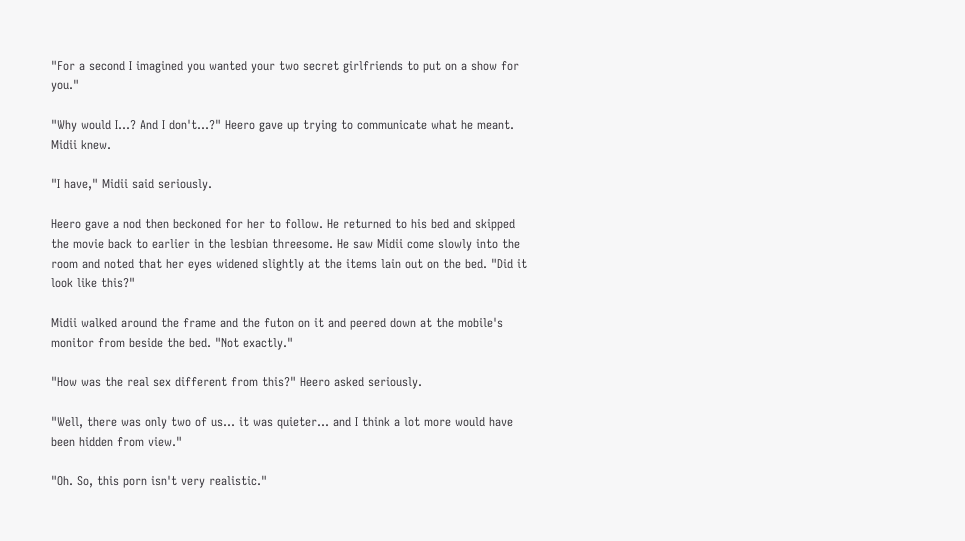"For a second I imagined you wanted your two secret girlfriends to put on a show for you."

"Why would I...? And I don't...?" Heero gave up trying to communicate what he meant. Midii knew.

"I have," Midii said seriously.

Heero gave a nod then beckoned for her to follow. He returned to his bed and skipped the movie back to earlier in the lesbian threesome. He saw Midii come slowly into the room and noted that her eyes widened slightly at the items lain out on the bed. "Did it look like this?"

Midii walked around the frame and the futon on it and peered down at the mobile's monitor from beside the bed. "Not exactly."

"How was the real sex different from this?" Heero asked seriously.

"Well, there was only two of us... it was quieter... and I think a lot more would have been hidden from view."

"Oh. So, this porn isn't very realistic."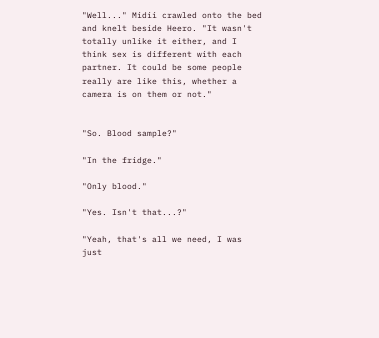"Well..." Midii crawled onto the bed and knelt beside Heero. "It wasn't totally unlike it either, and I think sex is different with each partner. It could be some people really are like this, whether a camera is on them or not."


"So. Blood sample?"

"In the fridge."

"Only blood."

"Yes. Isn't that...?"

"Yeah, that's all we need, I was just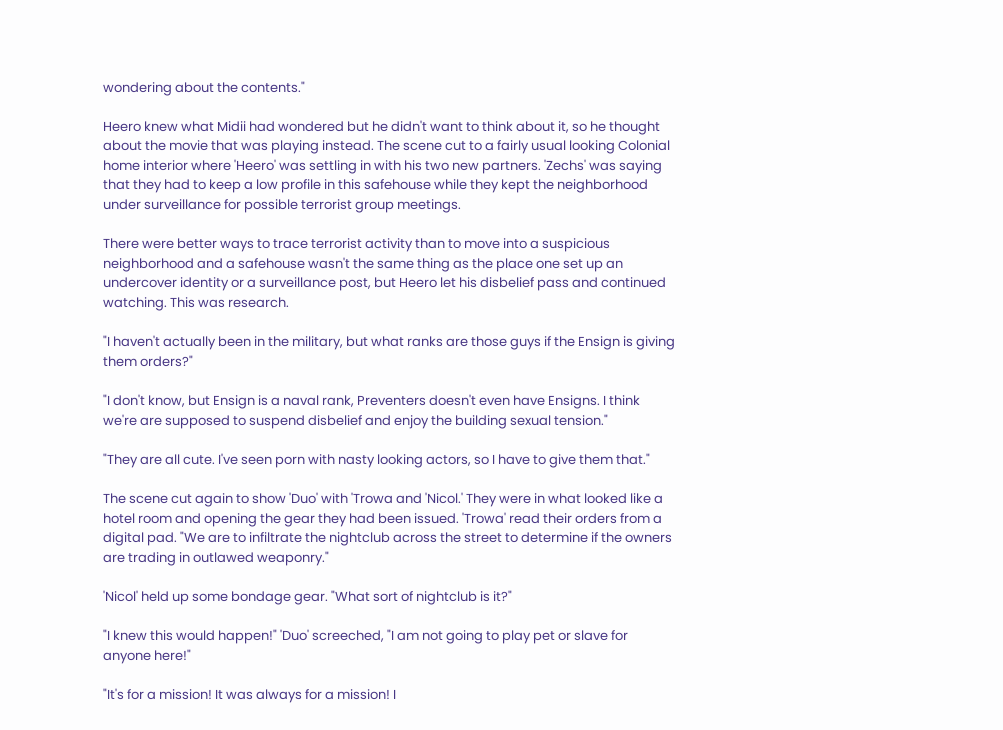wondering about the contents."

Heero knew what Midii had wondered but he didn't want to think about it, so he thought about the movie that was playing instead. The scene cut to a fairly usual looking Colonial home interior where 'Heero' was settling in with his two new partners. 'Zechs' was saying that they had to keep a low profile in this safehouse while they kept the neighborhood under surveillance for possible terrorist group meetings.

There were better ways to trace terrorist activity than to move into a suspicious neighborhood and a safehouse wasn't the same thing as the place one set up an undercover identity or a surveillance post, but Heero let his disbelief pass and continued watching. This was research.

"I haven't actually been in the military, but what ranks are those guys if the Ensign is giving them orders?"

"I don't know, but Ensign is a naval rank, Preventers doesn't even have Ensigns. I think we're are supposed to suspend disbelief and enjoy the building sexual tension."

"They are all cute. I've seen porn with nasty looking actors, so I have to give them that."

The scene cut again to show 'Duo' with 'Trowa and 'Nicol.' They were in what looked like a hotel room and opening the gear they had been issued. 'Trowa' read their orders from a digital pad. "We are to infiltrate the nightclub across the street to determine if the owners are trading in outlawed weaponry."

'Nicol' held up some bondage gear. "What sort of nightclub is it?"

"I knew this would happen!" 'Duo' screeched, "I am not going to play pet or slave for anyone here!"

"It's for a mission! It was always for a mission! I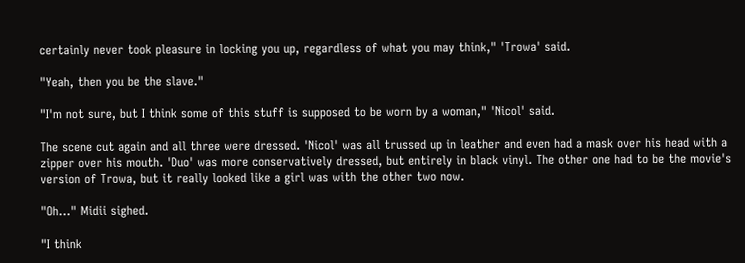certainly never took pleasure in locking you up, regardless of what you may think," 'Trowa' said.

"Yeah, then you be the slave."

"I'm not sure, but I think some of this stuff is supposed to be worn by a woman," 'Nicol' said.

The scene cut again and all three were dressed. 'Nicol' was all trussed up in leather and even had a mask over his head with a zipper over his mouth. 'Duo' was more conservatively dressed, but entirely in black vinyl. The other one had to be the movie's version of Trowa, but it really looked like a girl was with the other two now.

"Oh..." Midii sighed.

"I think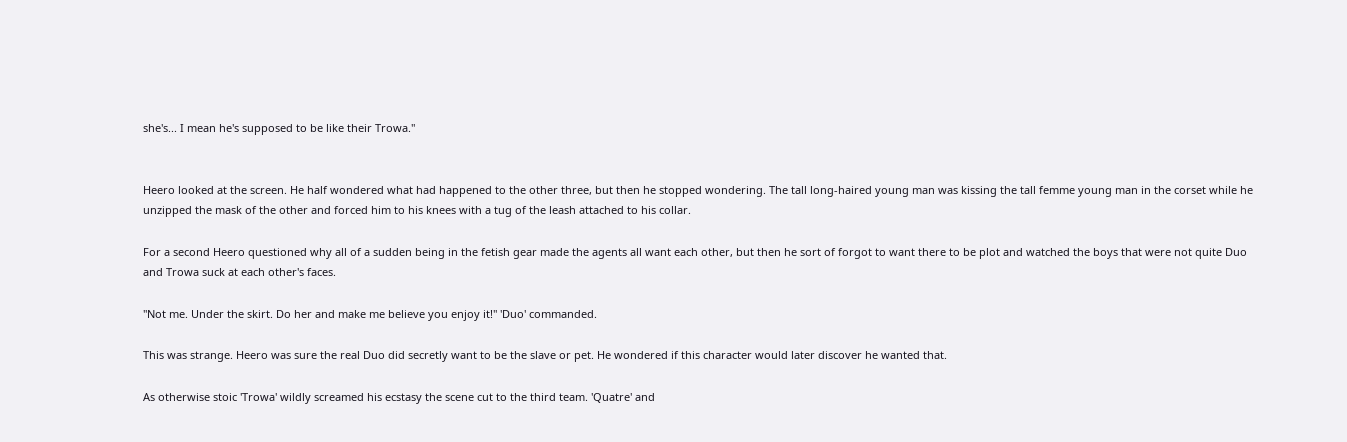she's... I mean he's supposed to be like their Trowa."


Heero looked at the screen. He half wondered what had happened to the other three, but then he stopped wondering. The tall long-haired young man was kissing the tall femme young man in the corset while he unzipped the mask of the other and forced him to his knees with a tug of the leash attached to his collar.

For a second Heero questioned why all of a sudden being in the fetish gear made the agents all want each other, but then he sort of forgot to want there to be plot and watched the boys that were not quite Duo and Trowa suck at each other's faces.

"Not me. Under the skirt. Do her and make me believe you enjoy it!" 'Duo' commanded.

This was strange. Heero was sure the real Duo did secretly want to be the slave or pet. He wondered if this character would later discover he wanted that.

As otherwise stoic 'Trowa' wildly screamed his ecstasy the scene cut to the third team. 'Quatre' and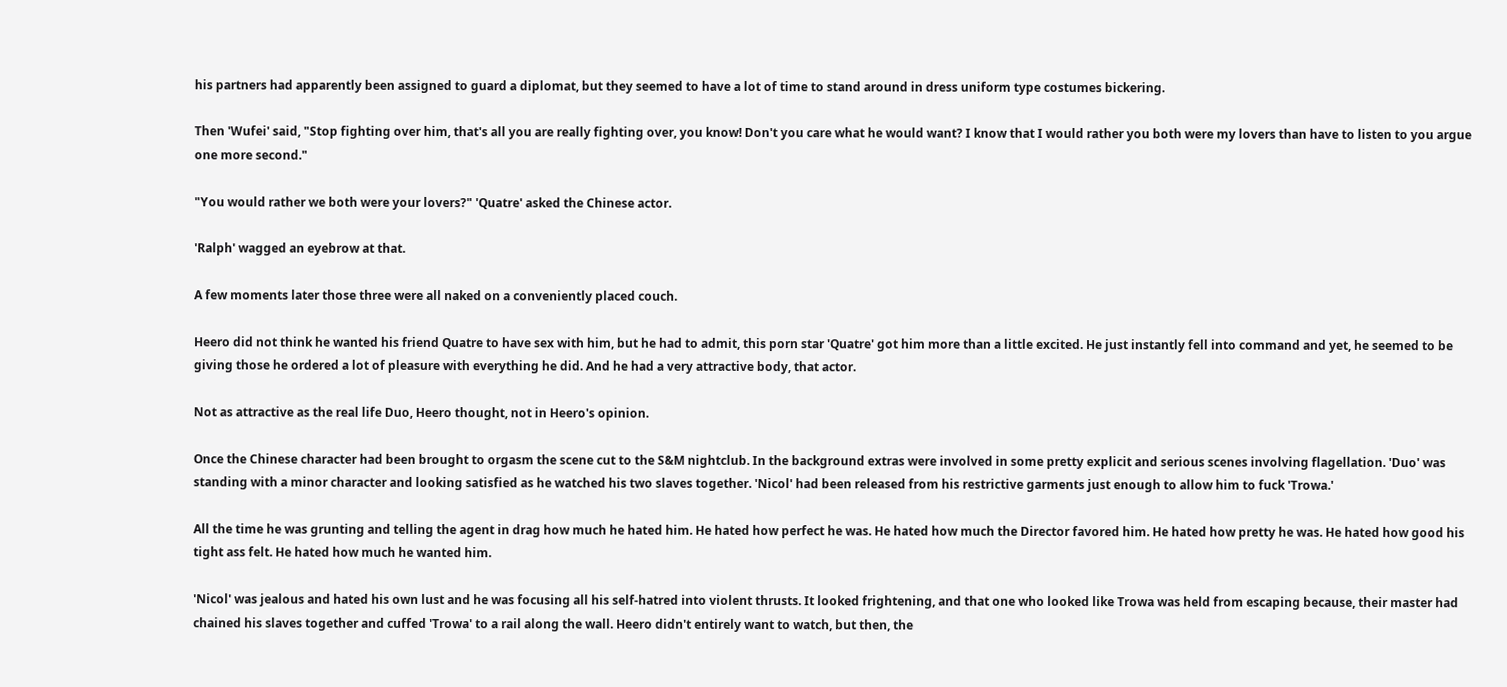his partners had apparently been assigned to guard a diplomat, but they seemed to have a lot of time to stand around in dress uniform type costumes bickering.

Then 'Wufei' said, "Stop fighting over him, that's all you are really fighting over, you know! Don't you care what he would want? I know that I would rather you both were my lovers than have to listen to you argue one more second."

"You would rather we both were your lovers?" 'Quatre' asked the Chinese actor.

'Ralph' wagged an eyebrow at that.

A few moments later those three were all naked on a conveniently placed couch.

Heero did not think he wanted his friend Quatre to have sex with him, but he had to admit, this porn star 'Quatre' got him more than a little excited. He just instantly fell into command and yet, he seemed to be giving those he ordered a lot of pleasure with everything he did. And he had a very attractive body, that actor.

Not as attractive as the real life Duo, Heero thought, not in Heero's opinion.

Once the Chinese character had been brought to orgasm the scene cut to the S&M nightclub. In the background extras were involved in some pretty explicit and serious scenes involving flagellation. 'Duo' was standing with a minor character and looking satisfied as he watched his two slaves together. 'Nicol' had been released from his restrictive garments just enough to allow him to fuck 'Trowa.'

All the time he was grunting and telling the agent in drag how much he hated him. He hated how perfect he was. He hated how much the Director favored him. He hated how pretty he was. He hated how good his tight ass felt. He hated how much he wanted him.

'Nicol' was jealous and hated his own lust and he was focusing all his self-hatred into violent thrusts. It looked frightening, and that one who looked like Trowa was held from escaping because, their master had chained his slaves together and cuffed 'Trowa' to a rail along the wall. Heero didn't entirely want to watch, but then, the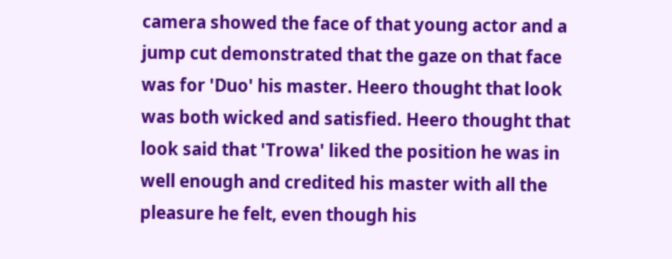camera showed the face of that young actor and a jump cut demonstrated that the gaze on that face was for 'Duo' his master. Heero thought that look was both wicked and satisfied. Heero thought that look said that 'Trowa' liked the position he was in well enough and credited his master with all the pleasure he felt, even though his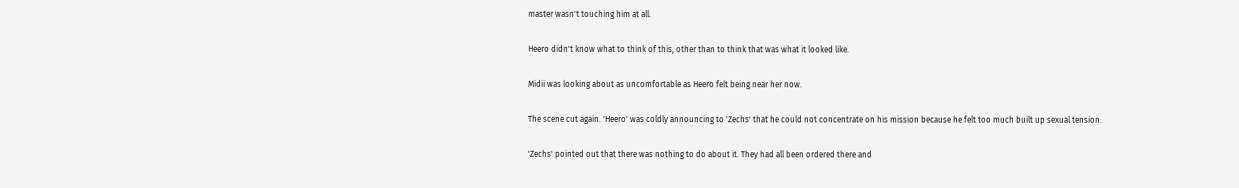master wasn't touching him at all.

Heero didn't know what to think of this, other than to think that was what it looked like.

Midii was looking about as uncomfortable as Heero felt being near her now.

The scene cut again. 'Heero' was coldly announcing to 'Zechs' that he could not concentrate on his mission because he felt too much built up sexual tension.

'Zechs' pointed out that there was nothing to do about it. They had all been ordered there and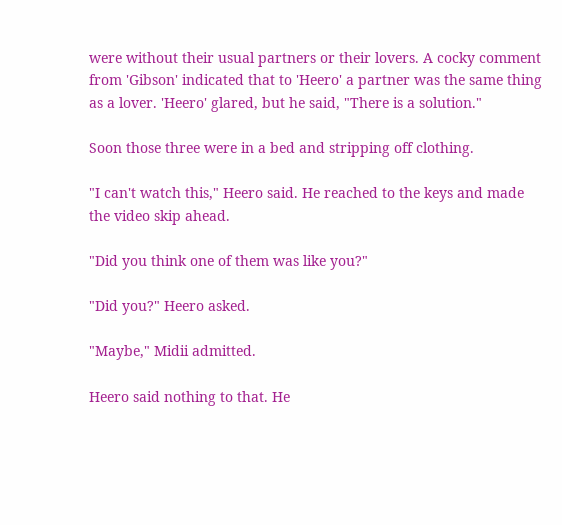were without their usual partners or their lovers. A cocky comment from 'Gibson' indicated that to 'Heero' a partner was the same thing as a lover. 'Heero' glared, but he said, "There is a solution."

Soon those three were in a bed and stripping off clothing.

"I can't watch this," Heero said. He reached to the keys and made the video skip ahead.

"Did you think one of them was like you?"

"Did you?" Heero asked.

"Maybe," Midii admitted.

Heero said nothing to that. He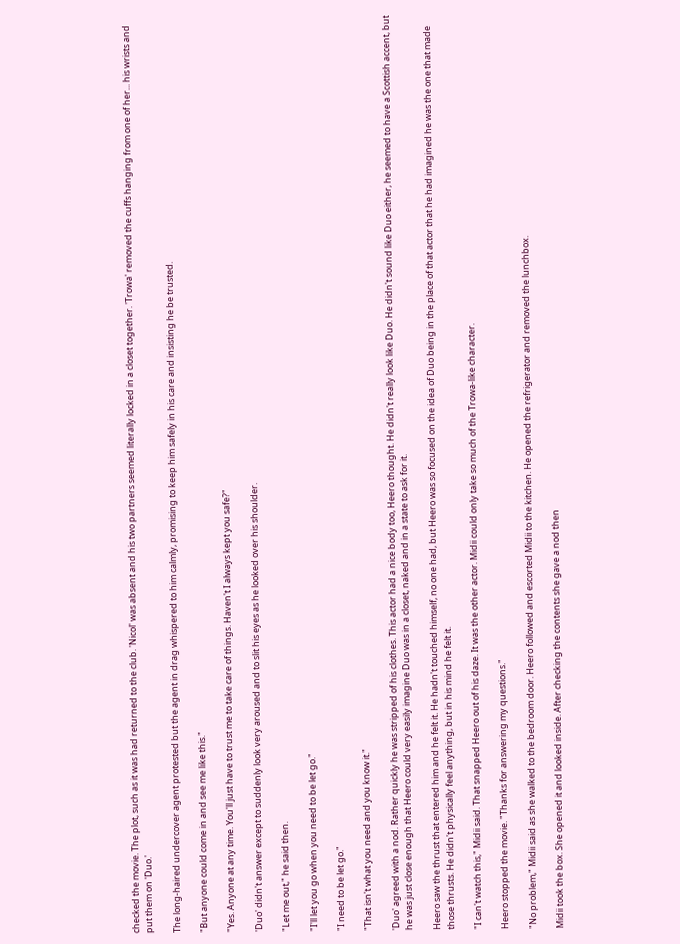checked the movie. The plot, such as it was had returned to the club. 'Nicol' was absent and his two partners seemed literally locked in a closet together. 'Trowa' removed the cuffs hanging from one of her... his wrists and put them on 'Duo.'

The long-haired undercover agent protested but the agent in drag whispered to him calmly, promising to keep him safely in his care and insisting he be trusted.

"But anyone could come in and see me like this."

"Yes. Anyone at any time. You'll just have to trust me to take care of things. Haven't I always kept you safe?"

'Duo' didn't answer except to suddenly look very aroused and to slit his eyes as he looked over his shoulder.

"Let me out," he said then.

"I'll let you go when you need to be let go."

"I need to be let go."

"That isn't what you need and you know it."

'Duo' agreed with a nod. Rather quickly he was stripped of his clothes. This actor had a nice body too, Heero thought. He didn't really look like Duo. He didn't sound like Duo either, he seemed to have a Scottish accent, but he was just close enough that Heero could very easily imagine Duo was in a closet, naked and in a state to ask for it.

Heero saw the thrust that entered him and he felt it. He hadn't touched himself, no one had, but Heero was so focused on the idea of Duo being in the place of that actor that he had imagined he was the one that made those thrusts. He didn't physically feel anything, but in his mind he felt it.

"I can't watch this," Midii said. That snapped Heero out of his daze. It was the other actor. Midii could only take so much of the Trowa-like character.

Heero stopped the movie. "Thanks for answering my questions."

"No problem," Midii said as she walked to the bedroom door. Heero followed and escorted Midii to the kitchen. He opened the refrigerator and removed the lunchbox.

Midii took the box. She opened it and looked inside. After checking the contents she gave a nod then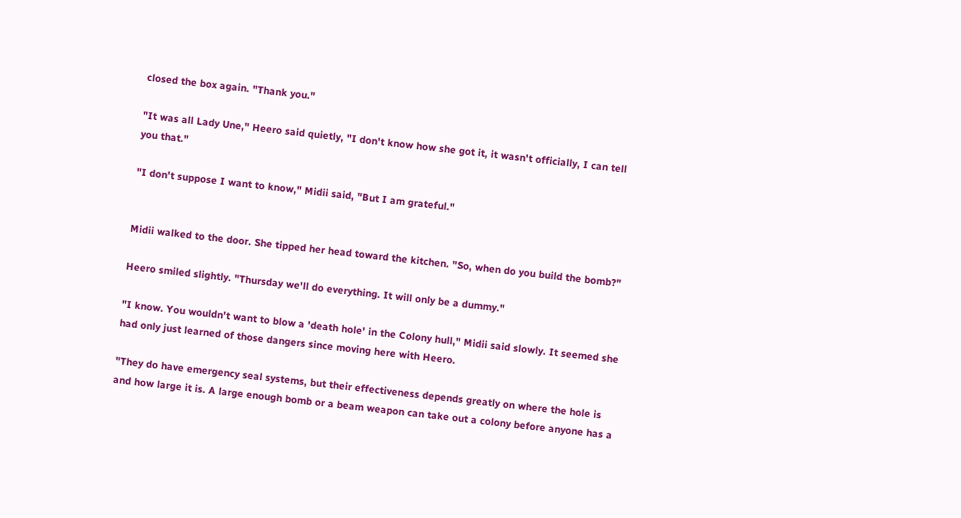closed the box again. "Thank you."

"It was all Lady Une," Heero said quietly, "I don't know how she got it, it wasn't officially, I can tell you that."

"I don't suppose I want to know," Midii said, "But I am grateful."


Midii walked to the door. She tipped her head toward the kitchen. "So, when do you build the bomb?"

Heero smiled slightly. "Thursday we'll do everything. It will only be a dummy."

"I know. You wouldn't want to blow a 'death hole' in the Colony hull," Midii said slowly. It seemed she had only just learned of those dangers since moving here with Heero.

"They do have emergency seal systems, but their effectiveness depends greatly on where the hole is and how large it is. A large enough bomb or a beam weapon can take out a colony before anyone has a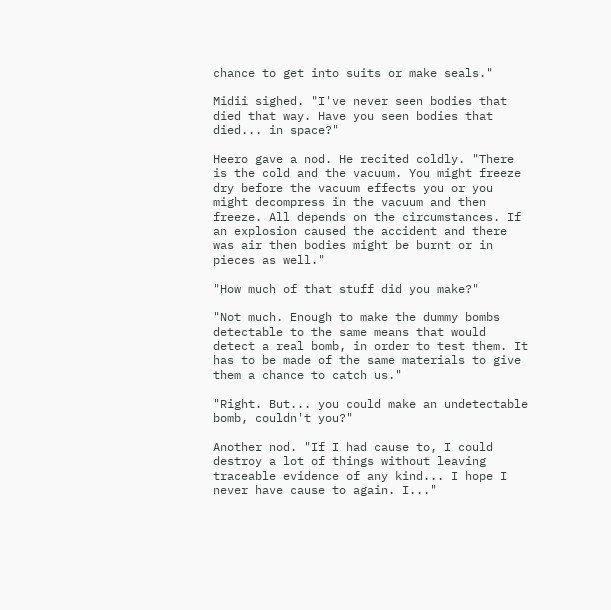chance to get into suits or make seals."

Midii sighed. "I've never seen bodies that died that way. Have you seen bodies that died... in space?"

Heero gave a nod. He recited coldly. "There is the cold and the vacuum. You might freeze dry before the vacuum effects you or you might decompress in the vacuum and then freeze. All depends on the circumstances. If an explosion caused the accident and there was air then bodies might be burnt or in pieces as well."

"How much of that stuff did you make?"

"Not much. Enough to make the dummy bombs detectable to the same means that would detect a real bomb, in order to test them. It has to be made of the same materials to give them a chance to catch us."

"Right. But... you could make an undetectable bomb, couldn't you?"

Another nod. "If I had cause to, I could destroy a lot of things without leaving traceable evidence of any kind... I hope I never have cause to again. I..."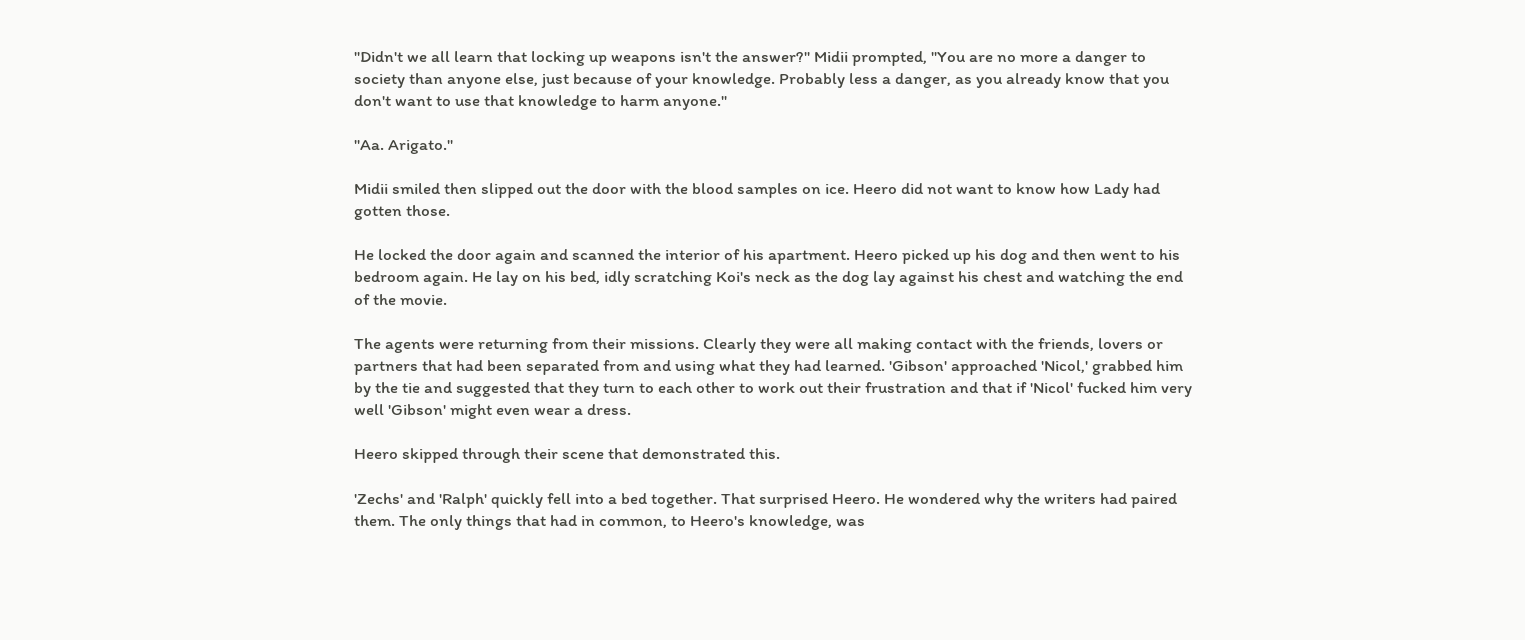"Didn't we all learn that locking up weapons isn't the answer?" Midii prompted, "You are no more a danger to society than anyone else, just because of your knowledge. Probably less a danger, as you already know that you don't want to use that knowledge to harm anyone."

"Aa. Arigato."

Midii smiled then slipped out the door with the blood samples on ice. Heero did not want to know how Lady had gotten those.

He locked the door again and scanned the interior of his apartment. Heero picked up his dog and then went to his bedroom again. He lay on his bed, idly scratching Koi's neck as the dog lay against his chest and watching the end of the movie.

The agents were returning from their missions. Clearly they were all making contact with the friends, lovers or partners that had been separated from and using what they had learned. 'Gibson' approached 'Nicol,' grabbed him by the tie and suggested that they turn to each other to work out their frustration and that if 'Nicol' fucked him very well 'Gibson' might even wear a dress.

Heero skipped through their scene that demonstrated this.

'Zechs' and 'Ralph' quickly fell into a bed together. That surprised Heero. He wondered why the writers had paired them. The only things that had in common, to Heero's knowledge, was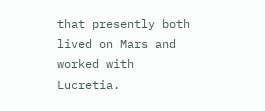that presently both lived on Mars and worked with Lucretia.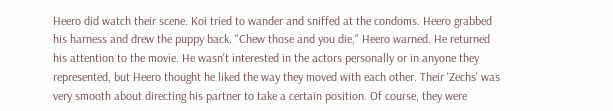Heero did watch their scene. Koi tried to wander and sniffed at the condoms. Heero grabbed his harness and drew the puppy back. "Chew those and you die," Heero warned. He returned his attention to the movie. He wasn't interested in the actors personally or in anyone they represented, but Heero thought he liked the way they moved with each other. Their 'Zechs' was very smooth about directing his partner to take a certain position. Of course, they were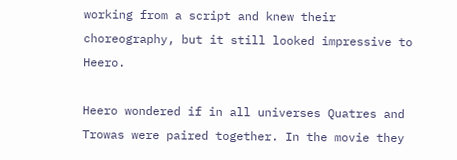working from a script and knew their choreography, but it still looked impressive to Heero.

Heero wondered if in all universes Quatres and Trowas were paired together. In the movie they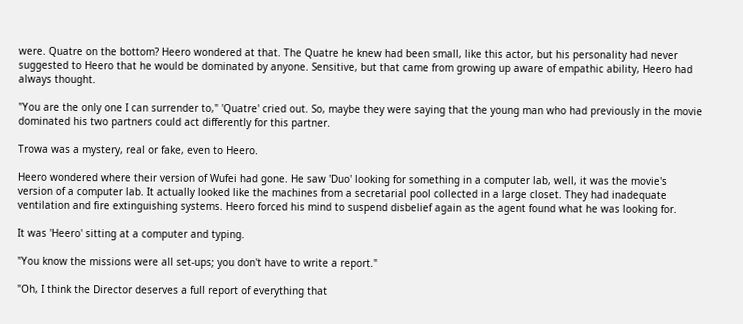were. Quatre on the bottom? Heero wondered at that. The Quatre he knew had been small, like this actor, but his personality had never suggested to Heero that he would be dominated by anyone. Sensitive, but that came from growing up aware of empathic ability, Heero had always thought.

"You are the only one I can surrender to," 'Quatre' cried out. So, maybe they were saying that the young man who had previously in the movie dominated his two partners could act differently for this partner.

Trowa was a mystery, real or fake, even to Heero.

Heero wondered where their version of Wufei had gone. He saw 'Duo' looking for something in a computer lab, well, it was the movie's version of a computer lab. It actually looked like the machines from a secretarial pool collected in a large closet. They had inadequate ventilation and fire extinguishing systems. Heero forced his mind to suspend disbelief again as the agent found what he was looking for.

It was 'Heero' sitting at a computer and typing.

"You know the missions were all set-ups; you don't have to write a report."

"Oh, I think the Director deserves a full report of everything that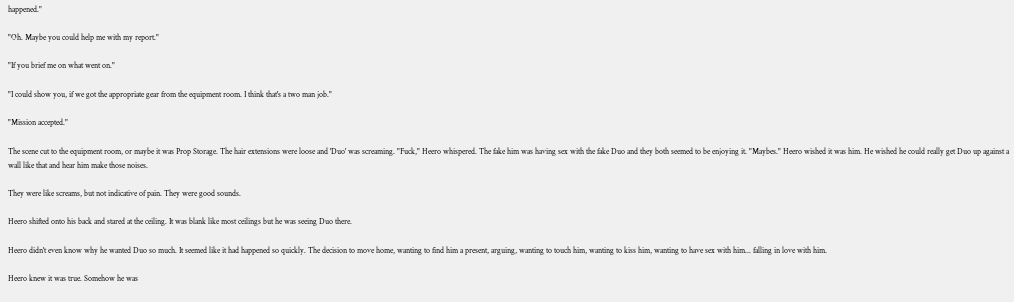happened."

"Oh. Maybe you could help me with my report."

"If you brief me on what went on."

"I could show you, if we got the appropriate gear from the equipment room. I think that's a two man job."

"Mission accepted."

The scene cut to the equipment room, or maybe it was Prop Storage. The hair extensions were loose and 'Duo' was screaming. "Fuck," Heero whispered. The fake him was having sex with the fake Duo and they both seemed to be enjoying it. "Maybes." Heero wished it was him. He wished he could really get Duo up against a wall like that and hear him make those noises.

They were like screams, but not indicative of pain. They were good sounds.

Heero shifted onto his back and stared at the ceiling. It was blank like most ceilings but he was seeing Duo there.

Heero didn't even know why he wanted Duo so much. It seemed like it had happened so quickly. The decision to move home, wanting to find him a present, arguing, wanting to touch him, wanting to kiss him, wanting to have sex with him... falling in love with him.

Heero knew it was true. Somehow he was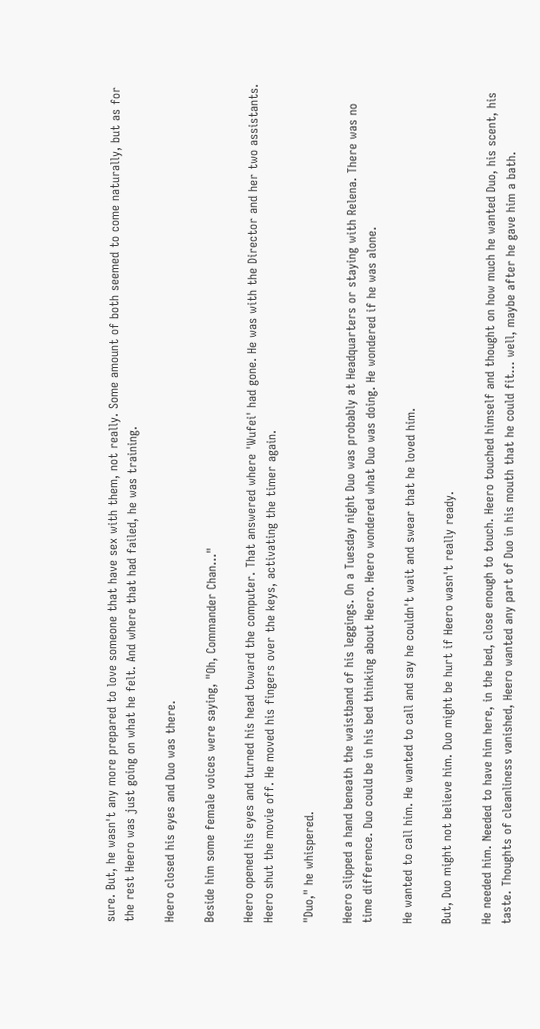sure. But, he wasn't any more prepared to love someone that have sex with them, not really. Some amount of both seemed to come naturally, but as for the rest Heero was just going on what he felt. And where that had failed, he was training.

Heero closed his eyes and Duo was there.

Beside him some female voices were saying, "Oh, Commander Chan..."

Heero opened his eyes and turned his head toward the computer. That answered where 'Wufei' had gone. He was with the Director and her two assistants. Heero shut the movie off. He moved his fingers over the keys, activating the timer again.

"Duo," he whispered.

Heero slipped a hand beneath the waistband of his leggings. On a Tuesday night Duo was probably at Headquarters or staying with Relena. There was no time difference. Duo could be in his bed thinking about Heero. Heero wondered what Duo was doing. He wondered if he was alone.

He wanted to call him. He wanted to call and say he couldn't wait and swear that he loved him.

But, Duo might not believe him. Duo might be hurt if Heero wasn't really ready.

He needed him. Needed to have him here, in the bed, close enough to touch. Heero touched himself and thought on how much he wanted Duo, his scent, his taste. Thoughts of cleanliness vanished, Heero wanted any part of Duo in his mouth that he could fit... well, maybe after he gave him a bath.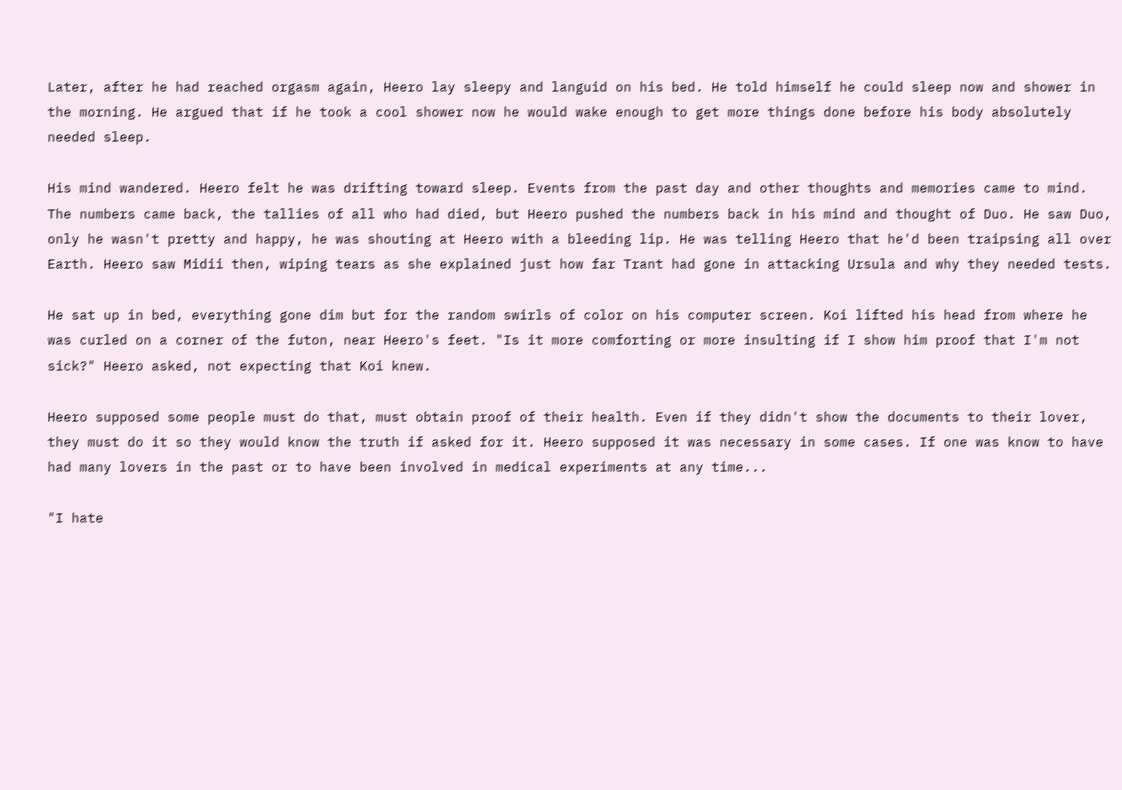Later, after he had reached orgasm again, Heero lay sleepy and languid on his bed. He told himself he could sleep now and shower in the morning. He argued that if he took a cool shower now he would wake enough to get more things done before his body absolutely needed sleep.

His mind wandered. Heero felt he was drifting toward sleep. Events from the past day and other thoughts and memories came to mind. The numbers came back, the tallies of all who had died, but Heero pushed the numbers back in his mind and thought of Duo. He saw Duo, only he wasn't pretty and happy, he was shouting at Heero with a bleeding lip. He was telling Heero that he'd been traipsing all over Earth. Heero saw Midii then, wiping tears as she explained just how far Trant had gone in attacking Ursula and why they needed tests.

He sat up in bed, everything gone dim but for the random swirls of color on his computer screen. Koi lifted his head from where he was curled on a corner of the futon, near Heero's feet. "Is it more comforting or more insulting if I show him proof that I'm not sick?" Heero asked, not expecting that Koi knew.

Heero supposed some people must do that, must obtain proof of their health. Even if they didn't show the documents to their lover, they must do it so they would know the truth if asked for it. Heero supposed it was necessary in some cases. If one was know to have had many lovers in the past or to have been involved in medical experiments at any time...

"I hate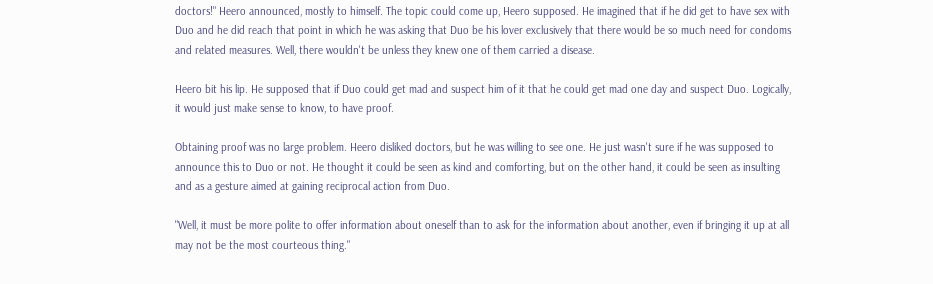doctors!" Heero announced, mostly to himself. The topic could come up, Heero supposed. He imagined that if he did get to have sex with Duo and he did reach that point in which he was asking that Duo be his lover exclusively that there would be so much need for condoms and related measures. Well, there wouldn't be unless they knew one of them carried a disease.

Heero bit his lip. He supposed that if Duo could get mad and suspect him of it that he could get mad one day and suspect Duo. Logically, it would just make sense to know, to have proof.

Obtaining proof was no large problem. Heero disliked doctors, but he was willing to see one. He just wasn't sure if he was supposed to announce this to Duo or not. He thought it could be seen as kind and comforting, but on the other hand, it could be seen as insulting and as a gesture aimed at gaining reciprocal action from Duo.

"Well, it must be more polite to offer information about oneself than to ask for the information about another, even if bringing it up at all may not be the most courteous thing."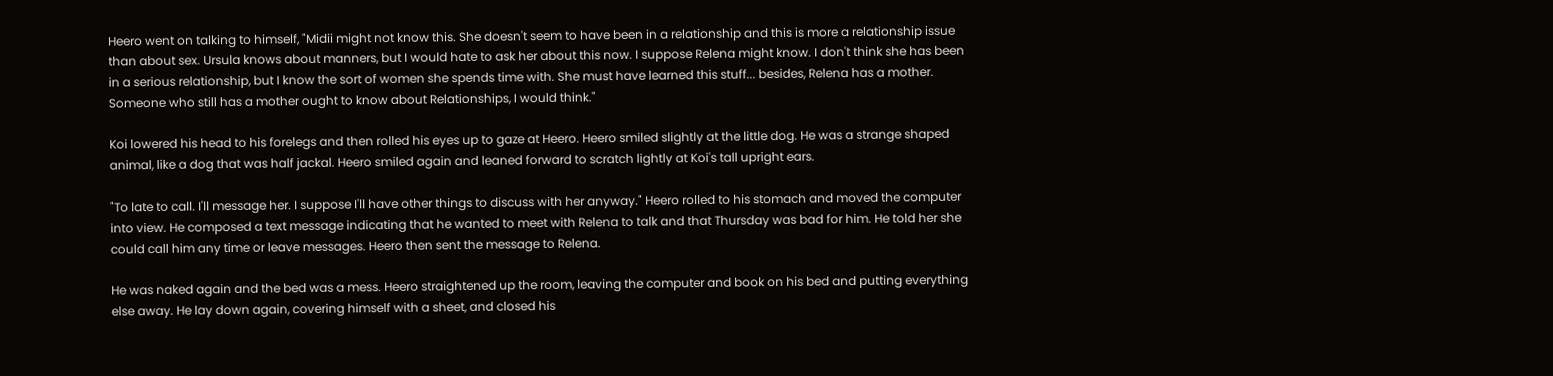Heero went on talking to himself, "Midii might not know this. She doesn't seem to have been in a relationship and this is more a relationship issue than about sex. Ursula knows about manners, but I would hate to ask her about this now. I suppose Relena might know. I don't think she has been in a serious relationship, but I know the sort of women she spends time with. She must have learned this stuff... besides, Relena has a mother. Someone who still has a mother ought to know about Relationships, I would think."

Koi lowered his head to his forelegs and then rolled his eyes up to gaze at Heero. Heero smiled slightly at the little dog. He was a strange shaped animal, like a dog that was half jackal. Heero smiled again and leaned forward to scratch lightly at Koi's tall upright ears.

"To late to call. I'll message her. I suppose I'll have other things to discuss with her anyway." Heero rolled to his stomach and moved the computer into view. He composed a text message indicating that he wanted to meet with Relena to talk and that Thursday was bad for him. He told her she could call him any time or leave messages. Heero then sent the message to Relena.

He was naked again and the bed was a mess. Heero straightened up the room, leaving the computer and book on his bed and putting everything else away. He lay down again, covering himself with a sheet, and closed his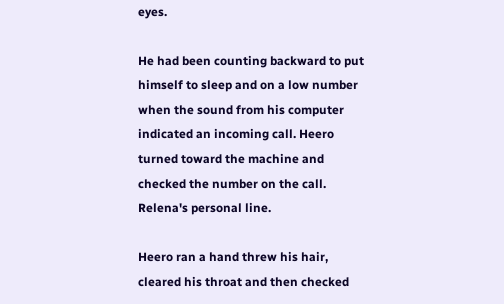eyes.

He had been counting backward to put himself to sleep and on a low number when the sound from his computer indicated an incoming call. Heero turned toward the machine and checked the number on the call. Relena's personal line.

Heero ran a hand threw his hair, cleared his throat and then checked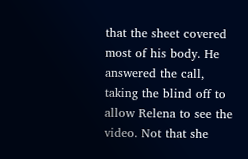that the sheet covered most of his body. He answered the call, taking the blind off to allow Relena to see the video. Not that she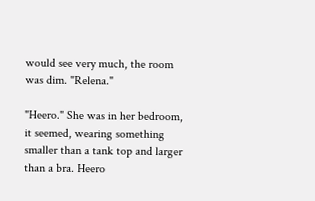would see very much, the room was dim. "Relena."

"Heero." She was in her bedroom, it seemed, wearing something smaller than a tank top and larger than a bra. Heero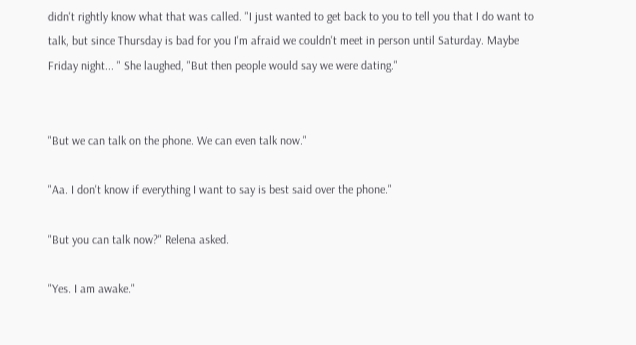didn't rightly know what that was called. "I just wanted to get back to you to tell you that I do want to talk, but since Thursday is bad for you I'm afraid we couldn't meet in person until Saturday. Maybe Friday night... " She laughed, "But then people would say we were dating."


"But we can talk on the phone. We can even talk now."

"Aa. I don't know if everything I want to say is best said over the phone."

"But you can talk now?" Relena asked.

"Yes. I am awake."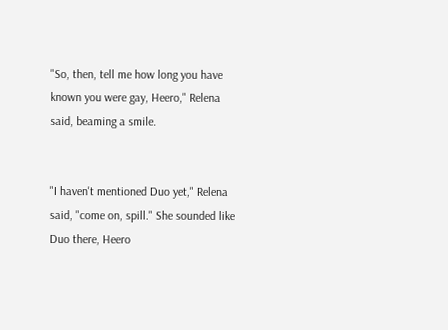"So, then, tell me how long you have known you were gay, Heero," Relena said, beaming a smile.


"I haven't mentioned Duo yet," Relena said, "come on, spill." She sounded like Duo there, Heero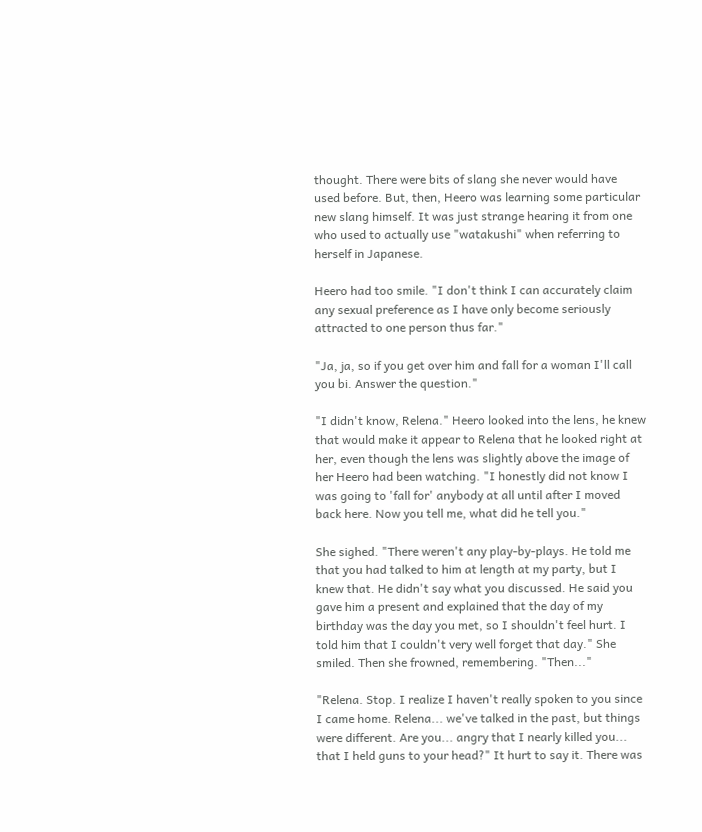thought. There were bits of slang she never would have used before. But, then, Heero was learning some particular new slang himself. It was just strange hearing it from one who used to actually use "watakushi" when referring to herself in Japanese.

Heero had too smile. "I don't think I can accurately claim any sexual preference as I have only become seriously attracted to one person thus far."

"Ja, ja, so if you get over him and fall for a woman I'll call you bi. Answer the question."

"I didn't know, Relena." Heero looked into the lens, he knew that would make it appear to Relena that he looked right at her, even though the lens was slightly above the image of her Heero had been watching. "I honestly did not know I was going to 'fall for' anybody at all until after I moved back here. Now you tell me, what did he tell you."

She sighed. "There weren't any play-by-plays. He told me that you had talked to him at length at my party, but I knew that. He didn't say what you discussed. He said you gave him a present and explained that the day of my birthday was the day you met, so I shouldn't feel hurt. I told him that I couldn't very well forget that day." She smiled. Then she frowned, remembering. "Then..."

"Relena. Stop. I realize I haven't really spoken to you since I came home. Relena... we've talked in the past, but things were different. Are you... angry that I nearly killed you... that I held guns to your head?" It hurt to say it. There was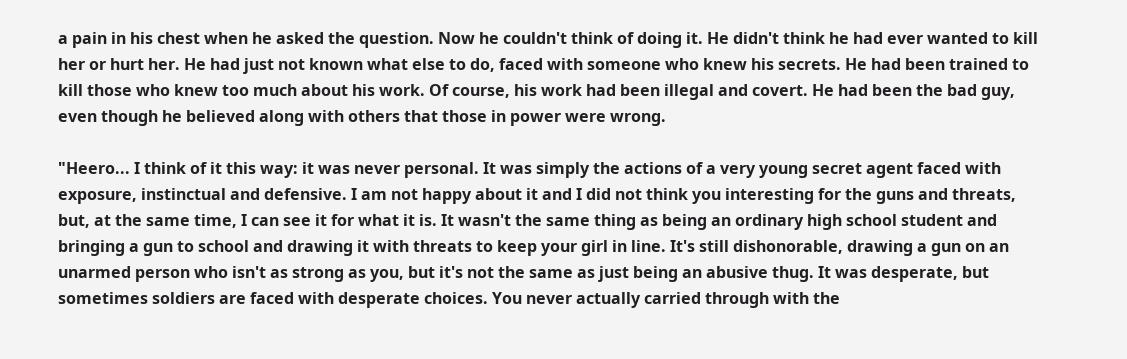a pain in his chest when he asked the question. Now he couldn't think of doing it. He didn't think he had ever wanted to kill her or hurt her. He had just not known what else to do, faced with someone who knew his secrets. He had been trained to kill those who knew too much about his work. Of course, his work had been illegal and covert. He had been the bad guy, even though he believed along with others that those in power were wrong.

"Heero... I think of it this way: it was never personal. It was simply the actions of a very young secret agent faced with exposure, instinctual and defensive. I am not happy about it and I did not think you interesting for the guns and threats, but, at the same time, I can see it for what it is. It wasn't the same thing as being an ordinary high school student and bringing a gun to school and drawing it with threats to keep your girl in line. It's still dishonorable, drawing a gun on an unarmed person who isn't as strong as you, but it's not the same as just being an abusive thug. It was desperate, but sometimes soldiers are faced with desperate choices. You never actually carried through with the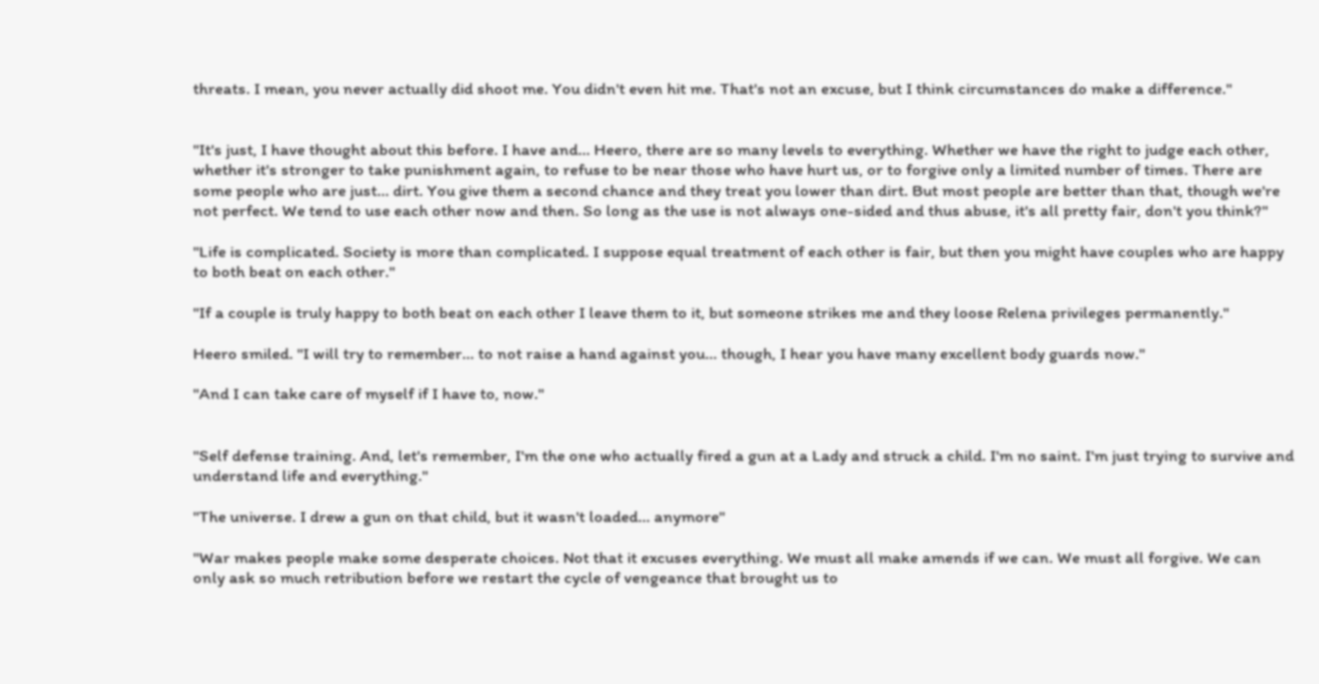threats. I mean, you never actually did shoot me. You didn't even hit me. That's not an excuse, but I think circumstances do make a difference."


"It's just, I have thought about this before. I have and... Heero, there are so many levels to everything. Whether we have the right to judge each other, whether it's stronger to take punishment again, to refuse to be near those who have hurt us, or to forgive only a limited number of times. There are some people who are just... dirt. You give them a second chance and they treat you lower than dirt. But most people are better than that, though we're not perfect. We tend to use each other now and then. So long as the use is not always one-sided and thus abuse, it's all pretty fair, don't you think?"

"Life is complicated. Society is more than complicated. I suppose equal treatment of each other is fair, but then you might have couples who are happy to both beat on each other."

"If a couple is truly happy to both beat on each other I leave them to it, but someone strikes me and they loose Relena privileges permanently."

Heero smiled. "I will try to remember... to not raise a hand against you... though, I hear you have many excellent body guards now."

"And I can take care of myself if I have to, now."


"Self defense training. And, let's remember, I'm the one who actually fired a gun at a Lady and struck a child. I'm no saint. I'm just trying to survive and understand life and everything."

"The universe. I drew a gun on that child, but it wasn't loaded... anymore"

"War makes people make some desperate choices. Not that it excuses everything. We must all make amends if we can. We must all forgive. We can only ask so much retribution before we restart the cycle of vengeance that brought us to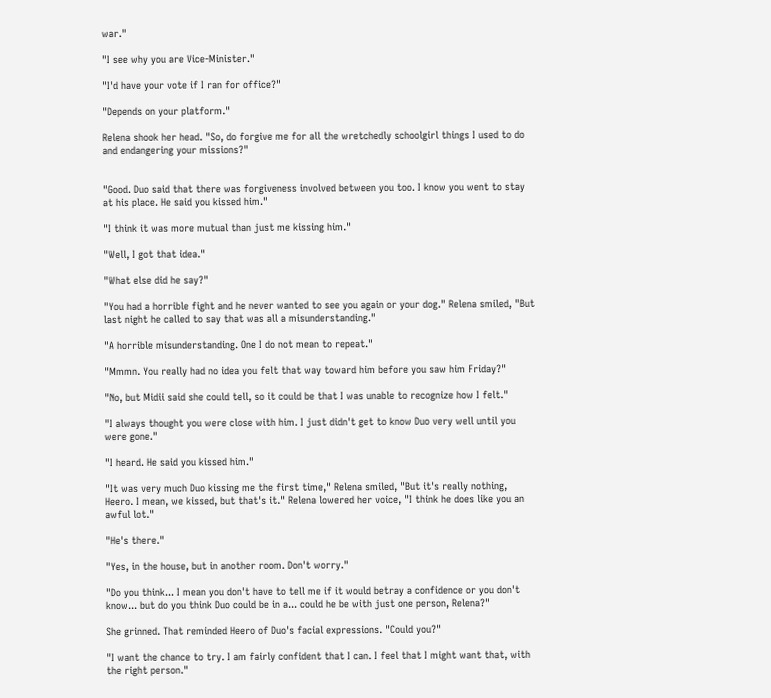war."

"I see why you are Vice-Minister."

"I'd have your vote if I ran for office?"

"Depends on your platform."

Relena shook her head. "So, do forgive me for all the wretchedly schoolgirl things I used to do and endangering your missions?"


"Good. Duo said that there was forgiveness involved between you too. I know you went to stay at his place. He said you kissed him."

"I think it was more mutual than just me kissing him."

"Well, I got that idea."

"What else did he say?"

"You had a horrible fight and he never wanted to see you again or your dog." Relena smiled, "But last night he called to say that was all a misunderstanding."

"A horrible misunderstanding. One I do not mean to repeat."

"Mmmn. You really had no idea you felt that way toward him before you saw him Friday?"

"No, but Midii said she could tell, so it could be that I was unable to recognize how I felt."

"I always thought you were close with him. I just didn't get to know Duo very well until you were gone."

"I heard. He said you kissed him."

"It was very much Duo kissing me the first time," Relena smiled, "But it's really nothing, Heero. I mean, we kissed, but that's it." Relena lowered her voice, "I think he does like you an awful lot."

"He's there."

"Yes, in the house, but in another room. Don't worry."

"Do you think... I mean you don't have to tell me if it would betray a confidence or you don't know... but do you think Duo could be in a... could he be with just one person, Relena?"

She grinned. That reminded Heero of Duo's facial expressions. "Could you?"

"I want the chance to try. I am fairly confident that I can. I feel that I might want that, with the right person."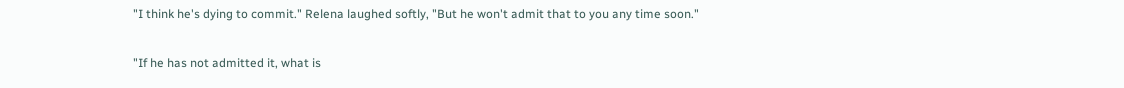"I think he's dying to commit." Relena laughed softly, "But he won't admit that to you any time soon."

"If he has not admitted it, what is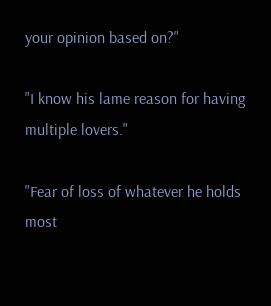your opinion based on?"

"I know his lame reason for having multiple lovers."

"Fear of loss of whatever he holds most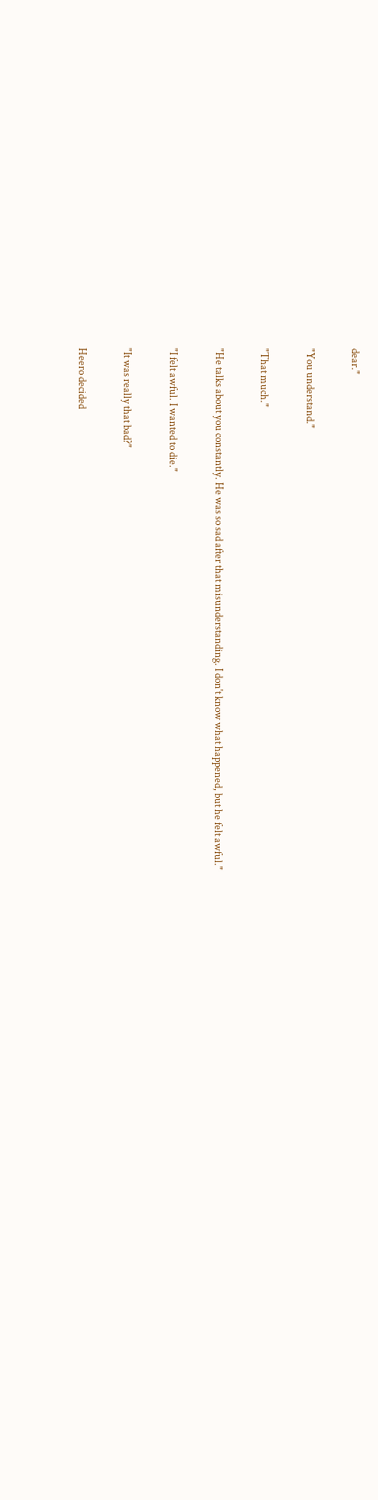dear."

"You understand."

"That much."

"He talks about you constantly. He was so sad after that misunderstanding. I don't know what happened, but he felt awful."

"I felt awful. I wanted to die."

"It was really that bad?"

Heero decided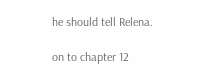he should tell Relena.

on to chapter 12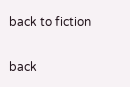back to fiction

back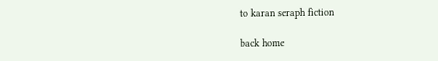to karan seraph fiction

back home